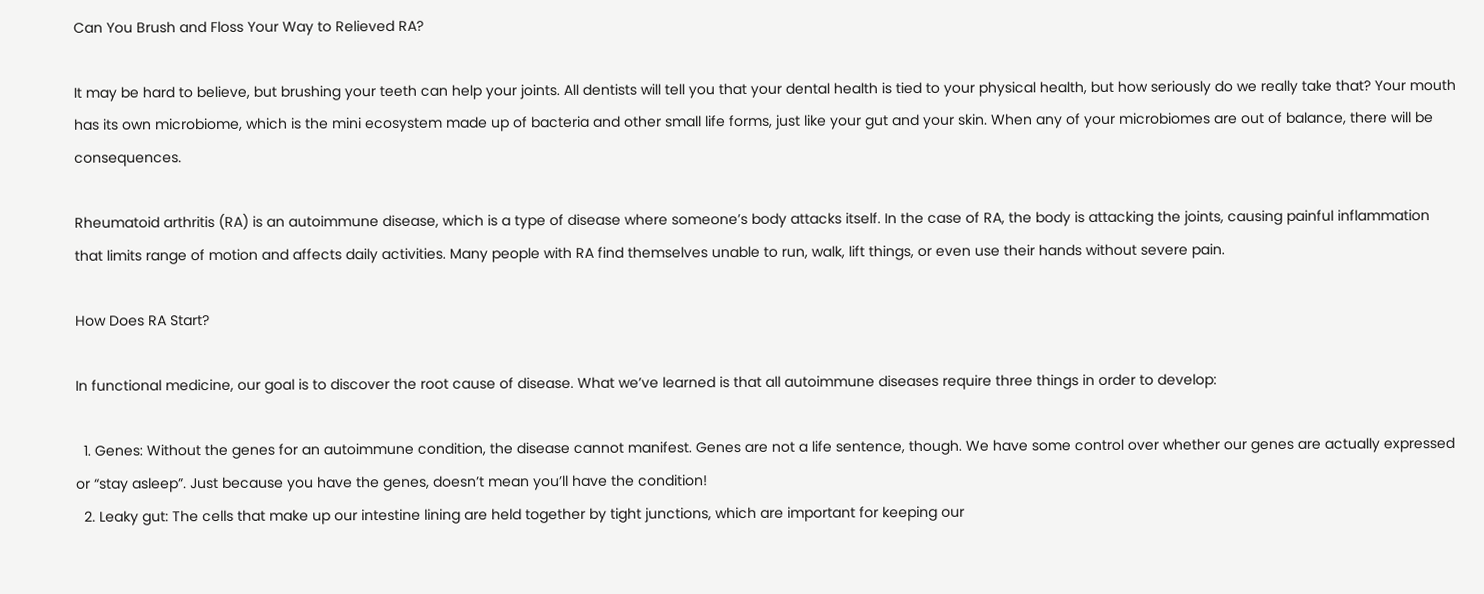Can You Brush and Floss Your Way to Relieved RA?

It may be hard to believe, but brushing your teeth can help your joints. All dentists will tell you that your dental health is tied to your physical health, but how seriously do we really take that? Your mouth has its own microbiome, which is the mini ecosystem made up of bacteria and other small life forms, just like your gut and your skin. When any of your microbiomes are out of balance, there will be consequences.

Rheumatoid arthritis (RA) is an autoimmune disease, which is a type of disease where someone’s body attacks itself. In the case of RA, the body is attacking the joints, causing painful inflammation that limits range of motion and affects daily activities. Many people with RA find themselves unable to run, walk, lift things, or even use their hands without severe pain.

How Does RA Start?

In functional medicine, our goal is to discover the root cause of disease. What we’ve learned is that all autoimmune diseases require three things in order to develop:

  1. Genes: Without the genes for an autoimmune condition, the disease cannot manifest. Genes are not a life sentence, though. We have some control over whether our genes are actually expressed or “stay asleep”. Just because you have the genes, doesn’t mean you’ll have the condition!
  2. Leaky gut: The cells that make up our intestine lining are held together by tight junctions, which are important for keeping our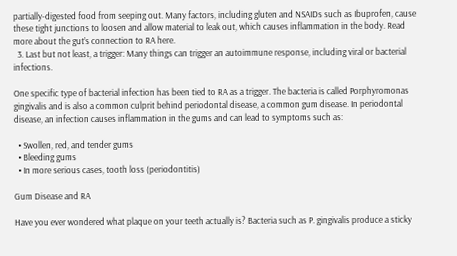partially-digested food from seeping out. Many factors, including gluten and NSAIDs such as Ibuprofen, cause these tight junctions to loosen and allow material to leak out, which causes inflammation in the body. Read more about the gut’s connection to RA here.
  3. Last but not least, a trigger: Many things can trigger an autoimmune response, including viral or bacterial infections.

One specific type of bacterial infection has been tied to RA as a trigger. The bacteria is called Porphyromonas gingivalis and is also a common culprit behind periodontal disease, a common gum disease. In periodontal disease, an infection causes inflammation in the gums and can lead to symptoms such as:

  • Swollen, red, and tender gums
  • Bleeding gums
  • In more serious cases, tooth loss (periodontitis)

Gum Disease and RA

Have you ever wondered what plaque on your teeth actually is? Bacteria such as P. gingivalis produce a sticky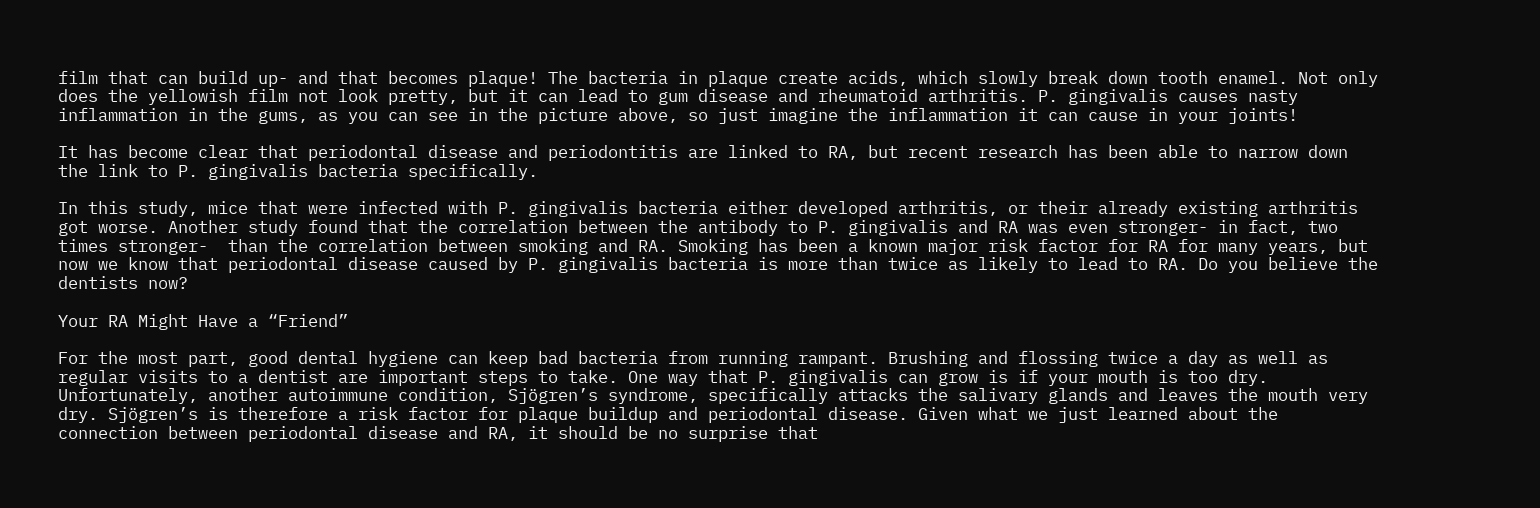film that can build up- and that becomes plaque! The bacteria in plaque create acids, which slowly break down tooth enamel. Not only does the yellowish film not look pretty, but it can lead to gum disease and rheumatoid arthritis. P. gingivalis causes nasty inflammation in the gums, as you can see in the picture above, so just imagine the inflammation it can cause in your joints!

It has become clear that periodontal disease and periodontitis are linked to RA, but recent research has been able to narrow down the link to P. gingivalis bacteria specifically.

In this study, mice that were infected with P. gingivalis bacteria either developed arthritis, or their already existing arthritis got worse. Another study found that the correlation between the antibody to P. gingivalis and RA was even stronger- in fact, two times stronger-  than the correlation between smoking and RA. Smoking has been a known major risk factor for RA for many years, but now we know that periodontal disease caused by P. gingivalis bacteria is more than twice as likely to lead to RA. Do you believe the dentists now?

Your RA Might Have a “Friend”

For the most part, good dental hygiene can keep bad bacteria from running rampant. Brushing and flossing twice a day as well as regular visits to a dentist are important steps to take. One way that P. gingivalis can grow is if your mouth is too dry. Unfortunately, another autoimmune condition, Sjögren’s syndrome, specifically attacks the salivary glands and leaves the mouth very dry. Sjögren’s is therefore a risk factor for plaque buildup and periodontal disease. Given what we just learned about the connection between periodontal disease and RA, it should be no surprise that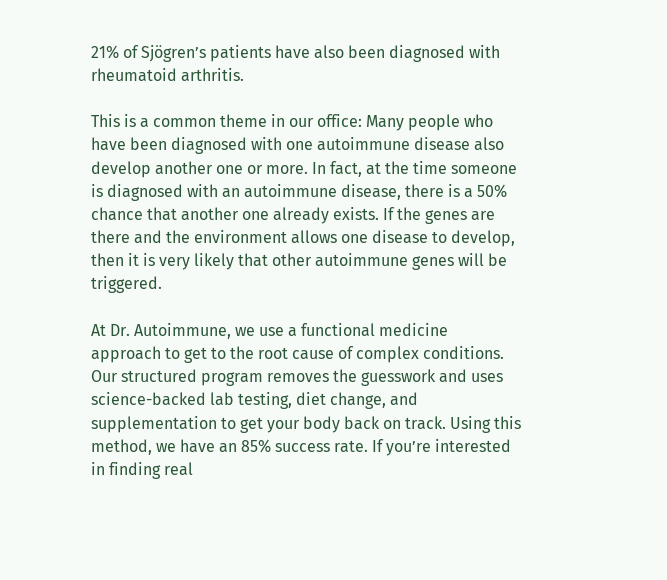21% of Sjögren’s patients have also been diagnosed with rheumatoid arthritis.

This is a common theme in our office: Many people who have been diagnosed with one autoimmune disease also develop another one or more. In fact, at the time someone is diagnosed with an autoimmune disease, there is a 50% chance that another one already exists. If the genes are there and the environment allows one disease to develop, then it is very likely that other autoimmune genes will be triggered.

At Dr. Autoimmune, we use a functional medicine approach to get to the root cause of complex conditions. Our structured program removes the guesswork and uses science-backed lab testing, diet change, and supplementation to get your body back on track. Using this method, we have an 85% success rate. If you’re interested in finding real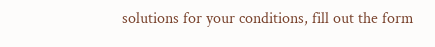solutions for your conditions, fill out the form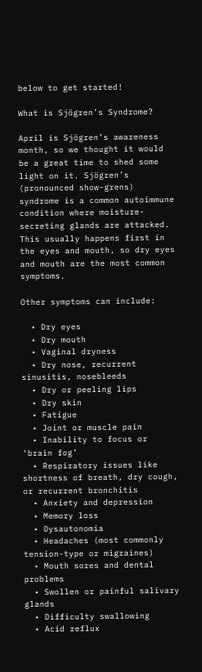below to get started!

What is Sjögren’s Syndrome?

April is Sjögren’s awareness month, so we thought it would be a great time to shed some light on it. Sjögren’s (pronounced show-grens) syndrome is a common autoimmune condition where moisture-secreting glands are attacked. This usually happens first in the eyes and mouth, so dry eyes and mouth are the most common symptoms.

Other symptoms can include:

  • Dry eyes
  • Dry mouth
  • Vaginal dryness
  • Dry nose, recurrent sinusitis, nosebleeds
  • Dry or peeling lips
  • Dry skin
  • Fatigue
  • Joint or muscle pain
  • Inability to focus or ‘brain fog’
  • Respiratory issues like shortness of breath, dry cough, or recurrent bronchitis
  • Anxiety and depression
  • Memory loss
  • Dysautonomia
  • Headaches (most commonly tension-type or migraines)
  • Mouth sores and dental problems
  • Swollen or painful salivary glands
  • Difficulty swallowing
  • Acid reflux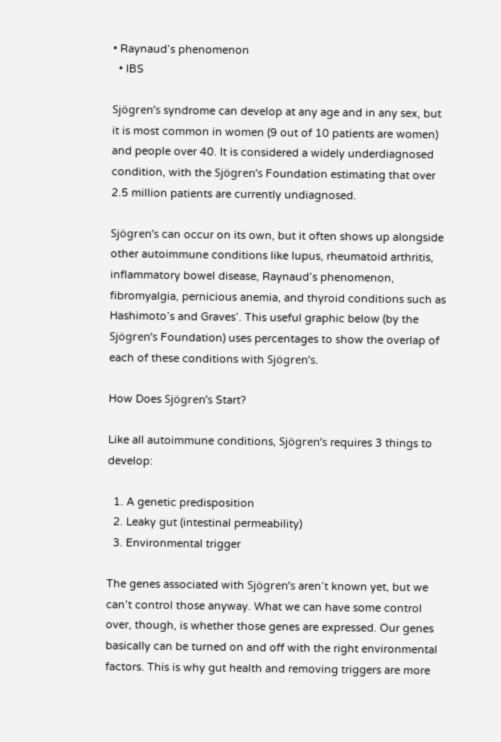• Raynaud’s phenomenon
  • IBS

Sjögren’s syndrome can develop at any age and in any sex, but it is most common in women (9 out of 10 patients are women) and people over 40. It is considered a widely underdiagnosed condition, with the Sjögren’s Foundation estimating that over 2.5 million patients are currently undiagnosed.

Sjögren’s can occur on its own, but it often shows up alongside other autoimmune conditions like lupus, rheumatoid arthritis, inflammatory bowel disease, Raynaud’s phenomenon, fibromyalgia, pernicious anemia, and thyroid conditions such as Hashimoto’s and Graves’. This useful graphic below (by the Sjögren’s Foundation) uses percentages to show the overlap of each of these conditions with Sjögren’s.

How Does Sjögren’s Start?

Like all autoimmune conditions, Sjögren’s requires 3 things to develop:

  1. A genetic predisposition
  2. Leaky gut (intestinal permeability)
  3. Environmental trigger

The genes associated with Sjögren’s aren’t known yet, but we can’t control those anyway. What we can have some control over, though, is whether those genes are expressed. Our genes basically can be turned on and off with the right environmental factors. This is why gut health and removing triggers are more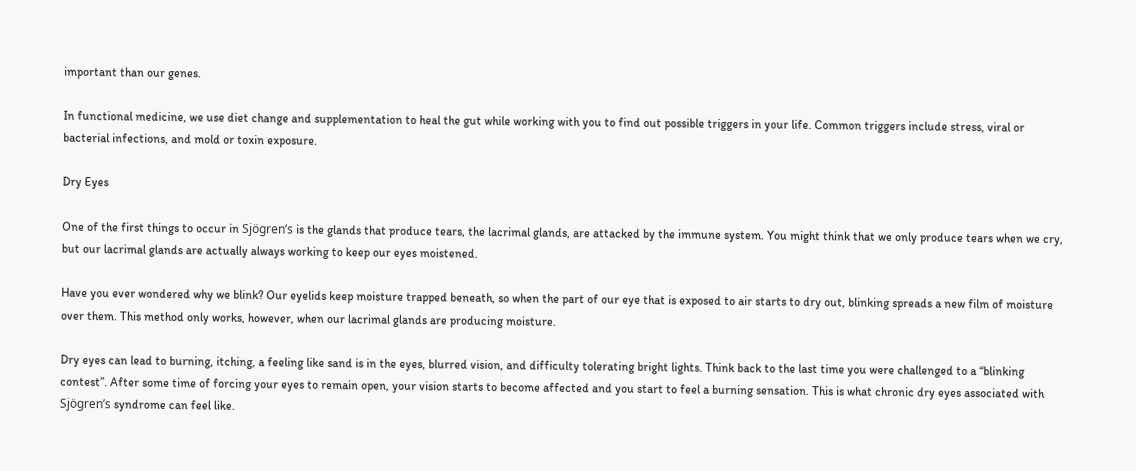important than our genes.

In functional medicine, we use diet change and supplementation to heal the gut while working with you to find out possible triggers in your life. Common triggers include stress, viral or bacterial infections, and mold or toxin exposure.

Dry Eyes

One of the first things to occur in Sjögren’s is the glands that produce tears, the lacrimal glands, are attacked by the immune system. You might think that we only produce tears when we cry, but our lacrimal glands are actually always working to keep our eyes moistened.

Have you ever wondered why we blink? Our eyelids keep moisture trapped beneath, so when the part of our eye that is exposed to air starts to dry out, blinking spreads a new film of moisture over them. This method only works, however, when our lacrimal glands are producing moisture.

Dry eyes can lead to burning, itching, a feeling like sand is in the eyes, blurred vision, and difficulty tolerating bright lights. Think back to the last time you were challenged to a “blinking contest”. After some time of forcing your eyes to remain open, your vision starts to become affected and you start to feel a burning sensation. This is what chronic dry eyes associated with Sjögren’s syndrome can feel like.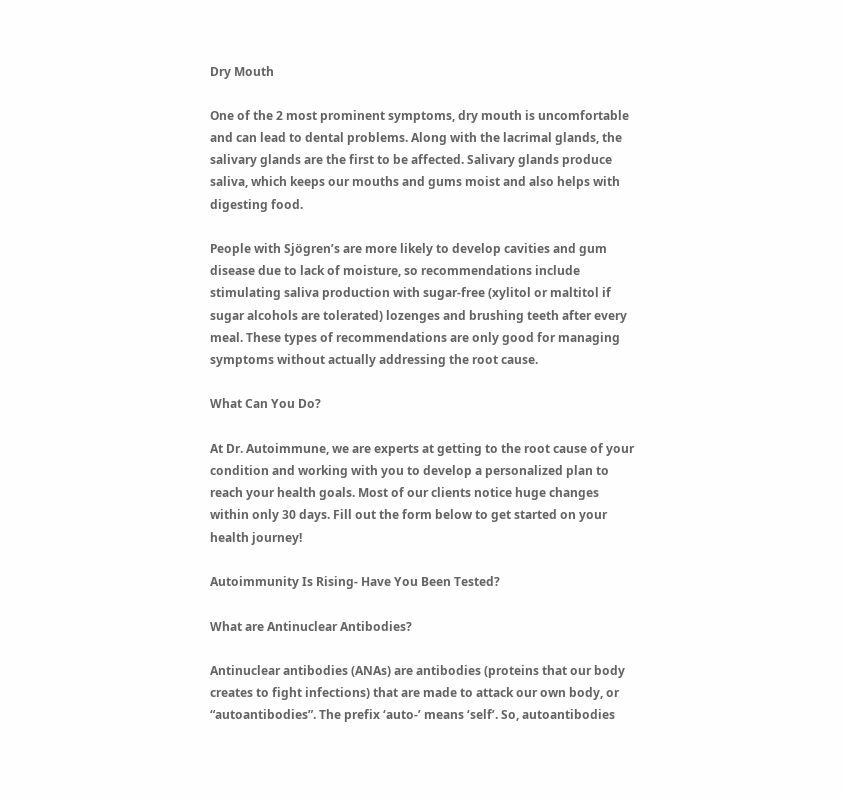Dry Mouth

One of the 2 most prominent symptoms, dry mouth is uncomfortable and can lead to dental problems. Along with the lacrimal glands, the salivary glands are the first to be affected. Salivary glands produce saliva, which keeps our mouths and gums moist and also helps with digesting food.

People with Sjögren’s are more likely to develop cavities and gum disease due to lack of moisture, so recommendations include stimulating saliva production with sugar-free (xylitol or maltitol if sugar alcohols are tolerated) lozenges and brushing teeth after every meal. These types of recommendations are only good for managing symptoms without actually addressing the root cause.

What Can You Do?

At Dr. Autoimmune, we are experts at getting to the root cause of your condition and working with you to develop a personalized plan to reach your health goals. Most of our clients notice huge changes within only 30 days. Fill out the form below to get started on your health journey!

Autoimmunity Is Rising- Have You Been Tested?

What are Antinuclear Antibodies?

Antinuclear antibodies (ANAs) are antibodies (proteins that our body creates to fight infections) that are made to attack our own body, or “autoantibodies”. The prefix ‘auto-’ means ‘self’. So, autoantibodies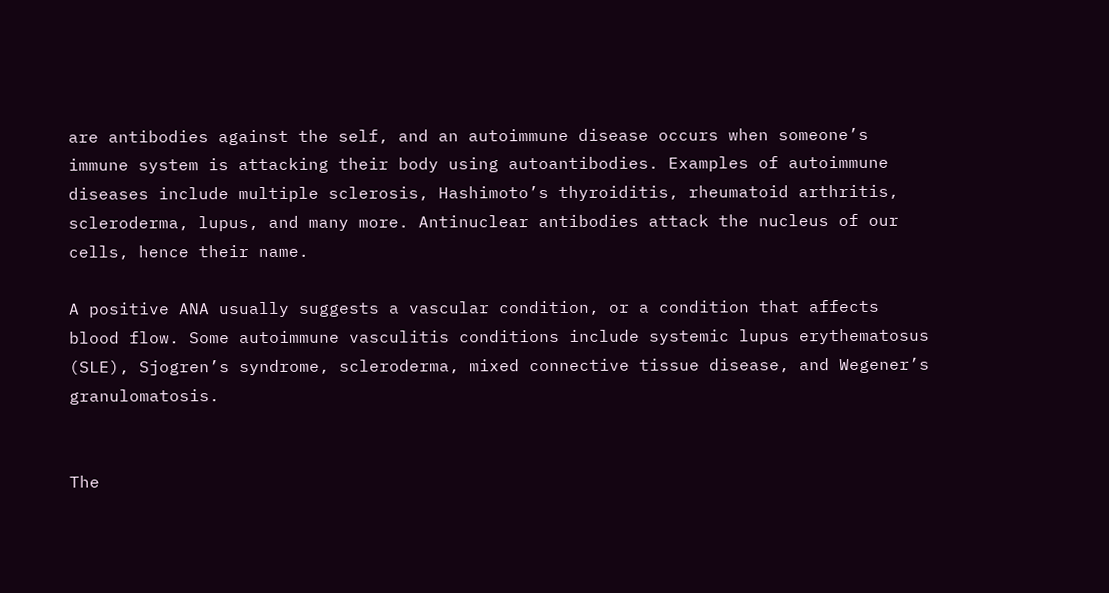are antibodies against the self, and an autoimmune disease occurs when someone’s immune system is attacking their body using autoantibodies. Examples of autoimmune diseases include multiple sclerosis, Hashimoto’s thyroiditis, rheumatoid arthritis, scleroderma, lupus, and many more. Antinuclear antibodies attack the nucleus of our cells, hence their name.

A positive ANA usually suggests a vascular condition, or a condition that affects blood flow. Some autoimmune vasculitis conditions include systemic lupus erythematosus (SLE), Sjogren’s syndrome, scleroderma, mixed connective tissue disease, and Wegener’s granulomatosis.


The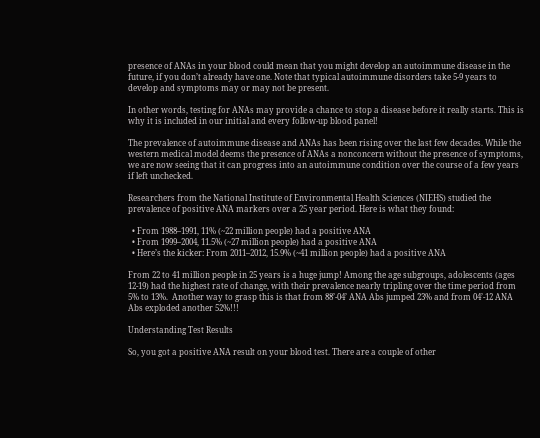presence of ANAs in your blood could mean that you might develop an autoimmune disease in the future, if you don’t already have one. Note that typical autoimmune disorders take 5-9 years to develop and symptoms may or may not be present.

In other words, testing for ANAs may provide a chance to stop a disease before it really starts. This is why it is included in our initial and every follow-up blood panel!

The prevalence of autoimmune disease and ANAs has been rising over the last few decades. While the western medical model deems the presence of ANAs a nonconcern without the presence of symptoms, we are now seeing that it can progress into an autoimmune condition over the course of a few years if left unchecked.

Researchers from the National Institute of Environmental Health Sciences (NIEHS) studied the prevalence of positive ANA markers over a 25 year period. Here is what they found:

  • From 1988–1991, 11% (~22 million people) had a positive ANA
  • From 1999–2004, 11.5% (~27 million people) had a positive ANA
  • Here’s the kicker: From 2011–2012, 15.9% (~41 million people) had a positive ANA

From 22 to 41 million people in 25 years is a huge jump! Among the age subgroups, adolescents (ages 12-19) had the highest rate of change, with their prevalence nearly tripling over the time period from 5% to 13%.  Another way to grasp this is that from 88’-04’ ANA Abs jumped 23% and from 04’-12 ANA Abs exploded another 52%!!!

Understanding Test Results

So, you got a positive ANA result on your blood test. There are a couple of other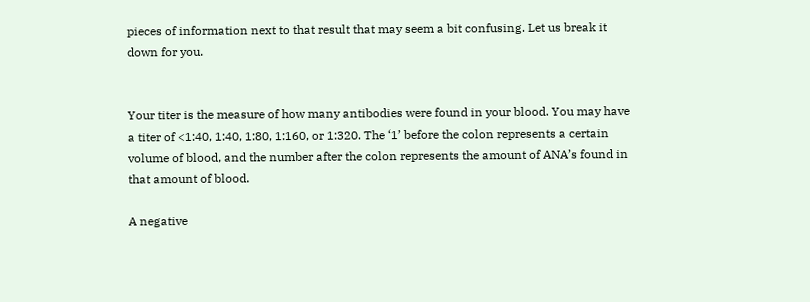pieces of information next to that result that may seem a bit confusing. Let us break it down for you.


Your titer is the measure of how many antibodies were found in your blood. You may have a titer of <1:40, 1:40, 1:80, 1:160, or 1:320. The ‘1’ before the colon represents a certain volume of blood, and the number after the colon represents the amount of ANA’s found in that amount of blood.

A negative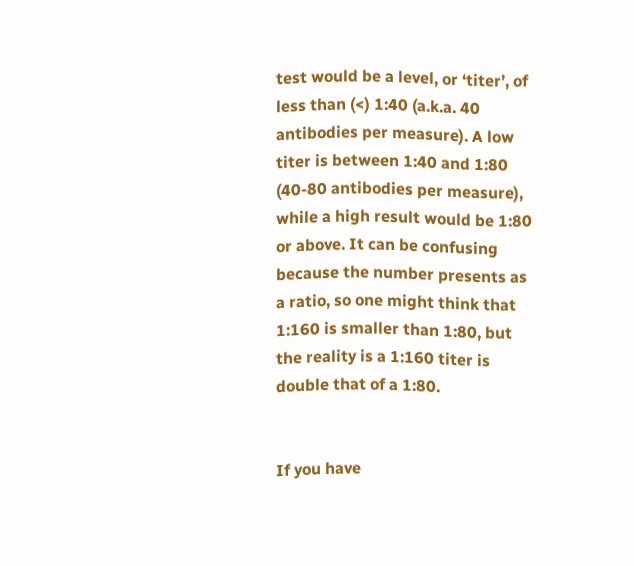test would be a level, or ‘titer’, of less than (<) 1:40 (a.k.a. 40 antibodies per measure). A low titer is between 1:40 and 1:80 (40-80 antibodies per measure), while a high result would be 1:80 or above. It can be confusing because the number presents as a ratio, so one might think that 1:160 is smaller than 1:80, but the reality is a 1:160 titer is double that of a 1:80.


If you have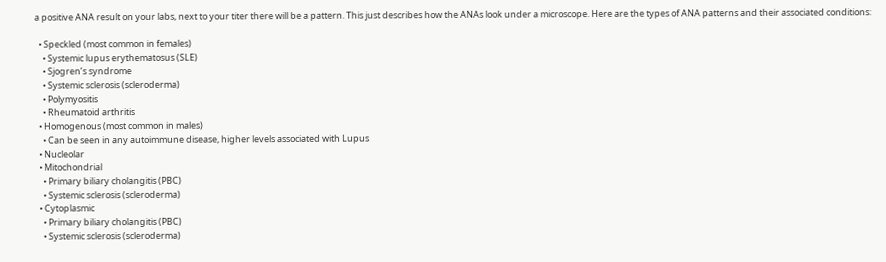a positive ANA result on your labs, next to your titer there will be a pattern. This just describes how the ANAs look under a microscope. Here are the types of ANA patterns and their associated conditions:

  • Speckled (most common in females)
    • Systemic lupus erythematosus (SLE)
    • Sjogren’s syndrome
    • Systemic sclerosis (scleroderma)
    • Polymyositis
    • Rheumatoid arthritis
  • Homogenous (most common in males)
    • Can be seen in any autoimmune disease, higher levels associated with Lupus
  • Nucleolar
  • Mitochondrial
    • Primary biliary cholangitis (PBC)
    • Systemic sclerosis (scleroderma)
  • Cytoplasmic
    • Primary biliary cholangitis (PBC)
    • Systemic sclerosis (scleroderma)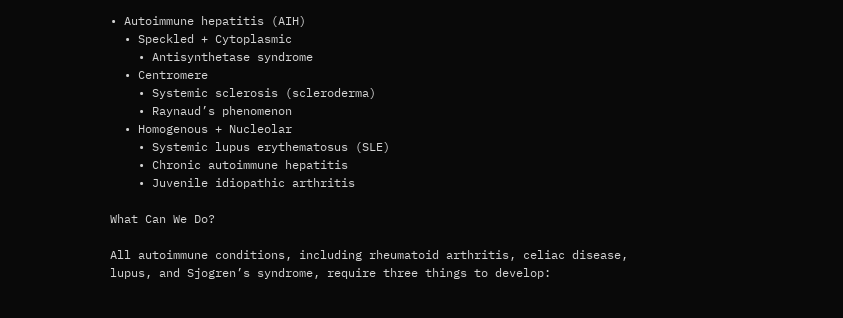• Autoimmune hepatitis (AIH)
  • Speckled + Cytoplasmic
    • Antisynthetase syndrome
  • Centromere
    • Systemic sclerosis (scleroderma)
    • Raynaud’s phenomenon
  • Homogenous + Nucleolar
    • Systemic lupus erythematosus (SLE)
    • Chronic autoimmune hepatitis
    • Juvenile idiopathic arthritis

What Can We Do?

All autoimmune conditions, including rheumatoid arthritis, celiac disease, lupus, and Sjogren’s syndrome, require three things to develop: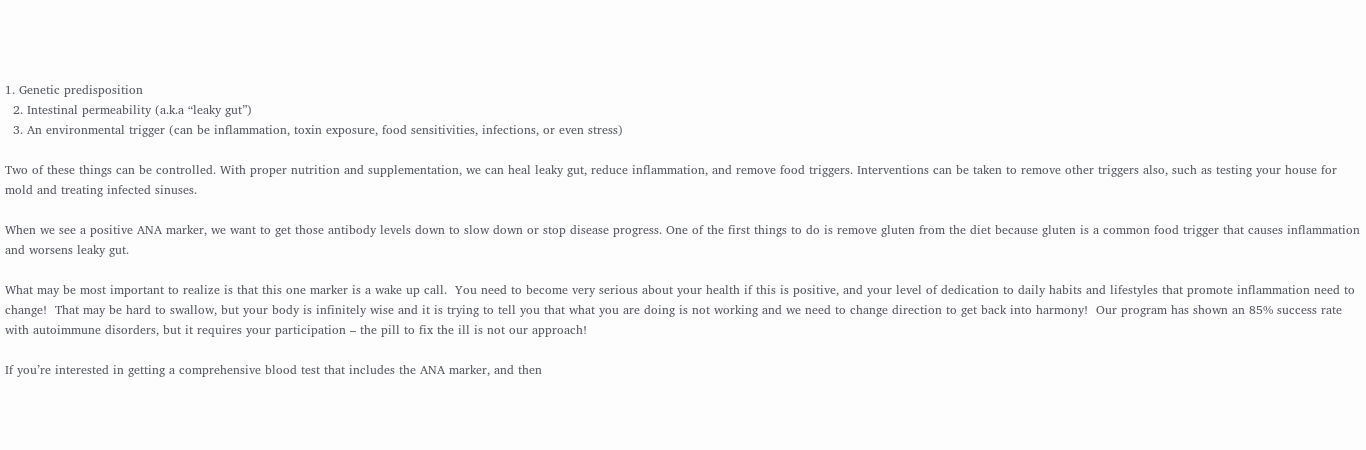1. Genetic predisposition
  2. Intestinal permeability (a.k.a “leaky gut”)
  3. An environmental trigger (can be inflammation, toxin exposure, food sensitivities, infections, or even stress)

Two of these things can be controlled. With proper nutrition and supplementation, we can heal leaky gut, reduce inflammation, and remove food triggers. Interventions can be taken to remove other triggers also, such as testing your house for mold and treating infected sinuses.

When we see a positive ANA marker, we want to get those antibody levels down to slow down or stop disease progress. One of the first things to do is remove gluten from the diet because gluten is a common food trigger that causes inflammation and worsens leaky gut.

What may be most important to realize is that this one marker is a wake up call.  You need to become very serious about your health if this is positive, and your level of dedication to daily habits and lifestyles that promote inflammation need to change!  That may be hard to swallow, but your body is infinitely wise and it is trying to tell you that what you are doing is not working and we need to change direction to get back into harmony!  Our program has shown an 85% success rate with autoimmune disorders, but it requires your participation – the pill to fix the ill is not our approach!

If you’re interested in getting a comprehensive blood test that includes the ANA marker, and then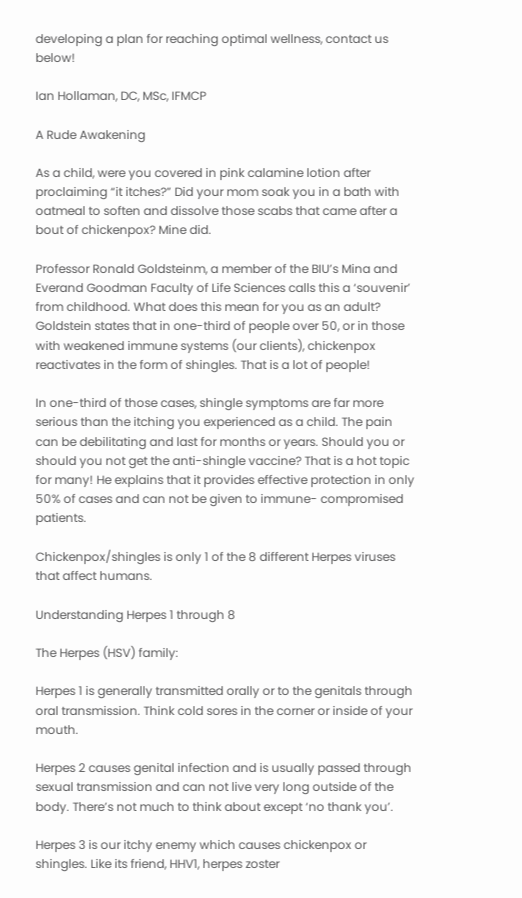developing a plan for reaching optimal wellness, contact us below!

Ian Hollaman, DC, MSc, IFMCP

A Rude Awakening

As a child, were you covered in pink calamine lotion after proclaiming “it itches?” Did your mom soak you in a bath with oatmeal to soften and dissolve those scabs that came after a bout of chickenpox? Mine did.

Professor Ronald Goldsteinm, a member of the BIU’s Mina and Everand Goodman Faculty of Life Sciences calls this a ‘souvenir’ from childhood. What does this mean for you as an adult? Goldstein states that in one-third of people over 50, or in those with weakened immune systems (our clients), chickenpox reactivates in the form of shingles. That is a lot of people!

In one-third of those cases, shingle symptoms are far more serious than the itching you experienced as a child. The pain can be debilitating and last for months or years. Should you or should you not get the anti-shingle vaccine? That is a hot topic for many! He explains that it provides effective protection in only 50% of cases and can not be given to immune- compromised patients.

Chickenpox/shingles is only 1 of the 8 different Herpes viruses that affect humans.

Understanding Herpes 1 through 8

The Herpes (HSV) family:

Herpes 1 is generally transmitted orally or to the genitals through oral transmission. Think cold sores in the corner or inside of your mouth.

Herpes 2 causes genital infection and is usually passed through sexual transmission and can not live very long outside of the body. There’s not much to think about except ‘no thank you’.

Herpes 3 is our itchy enemy which causes chickenpox or shingles. Like its friend, HHV1, herpes zoster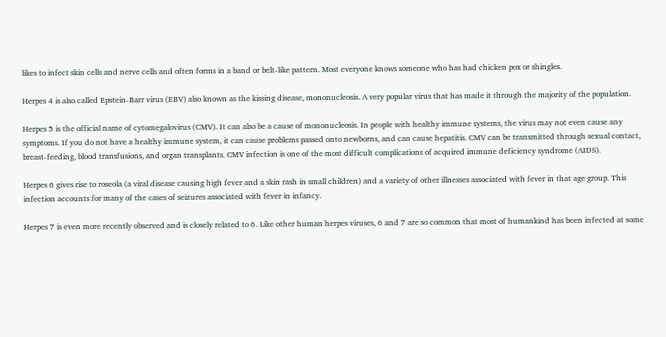likes to infect skin cells and nerve cells and often forms in a band or belt-like pattern. Most everyone knows someone who has had chicken pox or shingles.

Herpes 4 is also called Epstein-Barr virus (EBV) also known as the kissing disease, mononucleosis. A very popular virus that has made it through the majority of the population.

Herpes 5 is the official name of cytomegalovirus (CMV). It can also be a cause of mononucleosis. In people with healthy immune systems, the virus may not even cause any symptoms. If you do not have a healthy immune system, it can cause problems passed onto newborns, and can cause hepatitis. CMV can be transmitted through sexual contact, breast-feeding, blood transfusions, and organ transplants. CMV infection is one of the most difficult complications of acquired immune deficiency syndrome (AIDS).

Herpes 6 gives rise to roseola (a viral disease causing high fever and a skin rash in small children) and a variety of other illnesses associated with fever in that age group. This infection accounts for many of the cases of seizures associated with fever in infancy.

Herpes 7 is even more recently observed and is closely related to 6. Like other human herpes viruses, 6 and 7 are so common that most of humankind has been infected at some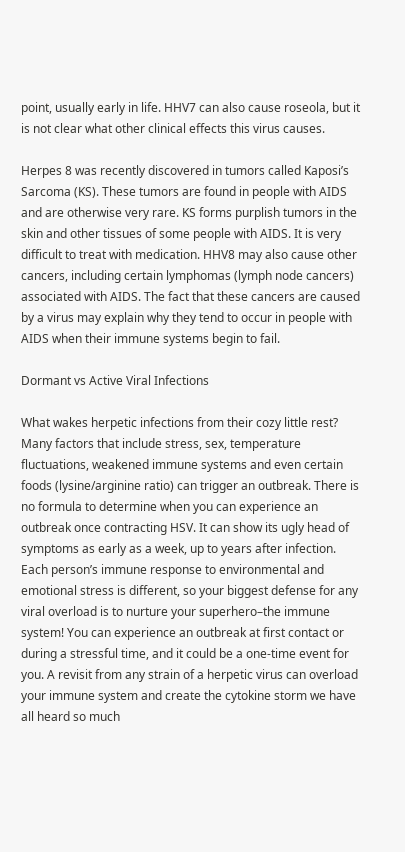point, usually early in life. HHV7 can also cause roseola, but it is not clear what other clinical effects this virus causes.

Herpes 8 was recently discovered in tumors called Kaposi’s Sarcoma (KS). These tumors are found in people with AIDS and are otherwise very rare. KS forms purplish tumors in the skin and other tissues of some people with AIDS. It is very difficult to treat with medication. HHV8 may also cause other cancers, including certain lymphomas (lymph node cancers) associated with AIDS. The fact that these cancers are caused by a virus may explain why they tend to occur in people with AIDS when their immune systems begin to fail.

Dormant vs Active Viral Infections

What wakes herpetic infections from their cozy little rest? Many factors that include stress, sex, temperature fluctuations, weakened immune systems and even certain foods (lysine/arginine ratio) can trigger an outbreak. There is no formula to determine when you can experience an outbreak once contracting HSV. It can show its ugly head of symptoms as early as a week, up to years after infection. Each person’s immune response to environmental and emotional stress is different, so your biggest defense for any viral overload is to nurture your superhero–the immune system! You can experience an outbreak at first contact or during a stressful time, and it could be a one-time event for you. A revisit from any strain of a herpetic virus can overload your immune system and create the cytokine storm we have all heard so much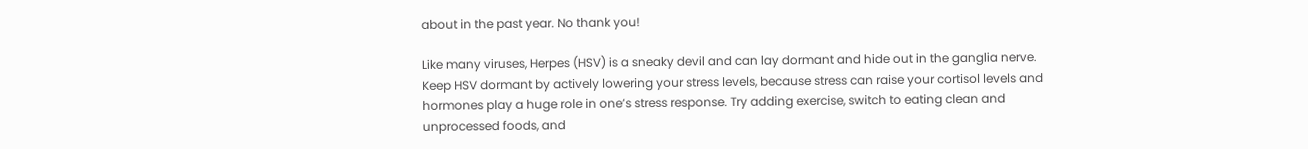about in the past year. No thank you!

Like many viruses, Herpes (HSV) is a sneaky devil and can lay dormant and hide out in the ganglia nerve. Keep HSV dormant by actively lowering your stress levels, because stress can raise your cortisol levels and hormones play a huge role in one’s stress response. Try adding exercise, switch to eating clean and unprocessed foods, and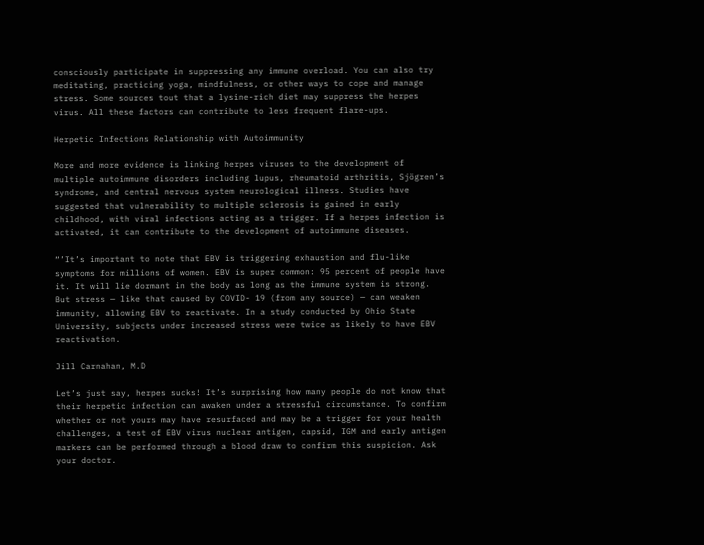consciously participate in suppressing any immune overload. You can also try meditating, practicing yoga, mindfulness, or other ways to cope and manage stress. Some sources tout that a lysine-rich diet may suppress the herpes virus. All these factors can contribute to less frequent flare-ups.

Herpetic Infections Relationship with Autoimmunity

More and more evidence is linking herpes viruses to the development of multiple autoimmune disorders including lupus, rheumatoid arthritis, Sjögren’s syndrome, and central nervous system neurological illness. Studies have suggested that vulnerability to multiple sclerosis is gained in early childhood, with viral infections acting as a trigger. If a herpes infection is activated, it can contribute to the development of autoimmune diseases.

“’It’s important to note that EBV is triggering exhaustion and flu-like symptoms for millions of women. EBV is super common: 95 percent of people have it. It will lie dormant in the body as long as the immune system is strong. But stress — like that caused by COVID- 19 (from any source) — can weaken immunity, allowing EBV to reactivate. In a study conducted by Ohio State University, subjects under increased stress were twice as likely to have EBV reactivation.

Jill Carnahan, M.D

Let’s just say, herpes sucks! It’s surprising how many people do not know that their herpetic infection can awaken under a stressful circumstance. To confirm whether or not yours may have resurfaced and may be a trigger for your health challenges, a test of EBV virus nuclear antigen, capsid, IGM and early antigen markers can be performed through a blood draw to confirm this suspicion. Ask your doctor.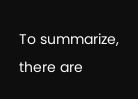To summarize, there are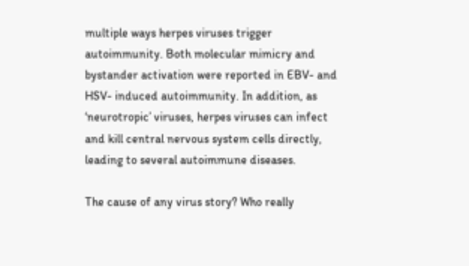multiple ways herpes viruses trigger autoimmunity. Both molecular mimicry and bystander activation were reported in EBV- and HSV- induced autoimmunity. In addition, as ‘neurotropic’ viruses, herpes viruses can infect and kill central nervous system cells directly, leading to several autoimmune diseases.

The cause of any virus story? Who really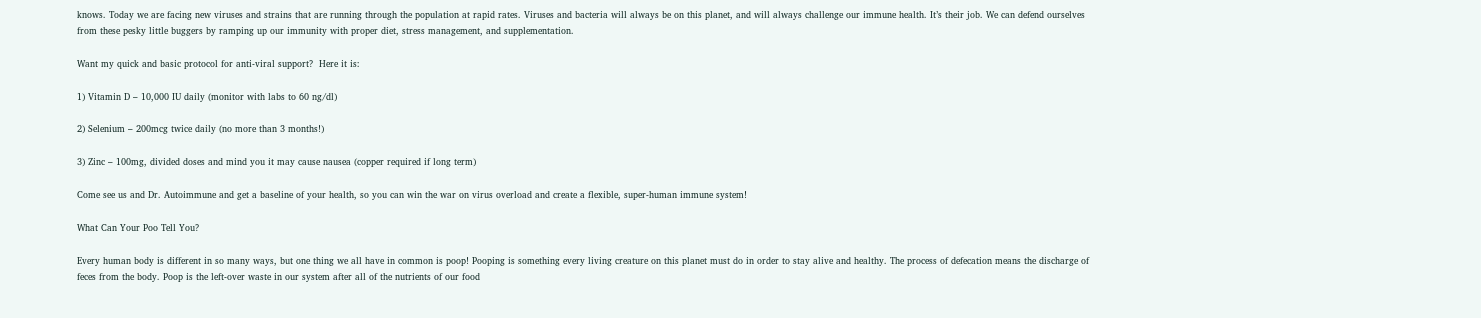knows. Today we are facing new viruses and strains that are running through the population at rapid rates. Viruses and bacteria will always be on this planet, and will always challenge our immune health. It’s their job. We can defend ourselves from these pesky little buggers by ramping up our immunity with proper diet, stress management, and supplementation.

Want my quick and basic protocol for anti-viral support?  Here it is:

1) Vitamin D – 10,000 IU daily (monitor with labs to 60 ng/dl)

2) Selenium – 200mcg twice daily (no more than 3 months!)

3) Zinc – 100mg, divided doses and mind you it may cause nausea (copper required if long term)

Come see us and Dr. Autoimmune and get a baseline of your health, so you can win the war on virus overload and create a flexible, super-human immune system!

What Can Your Poo Tell You?

Every human body is different in so many ways, but one thing we all have in common is poop! Pooping is something every living creature on this planet must do in order to stay alive and healthy. The process of defecation means the discharge of feces from the body. Poop is the left-over waste in our system after all of the nutrients of our food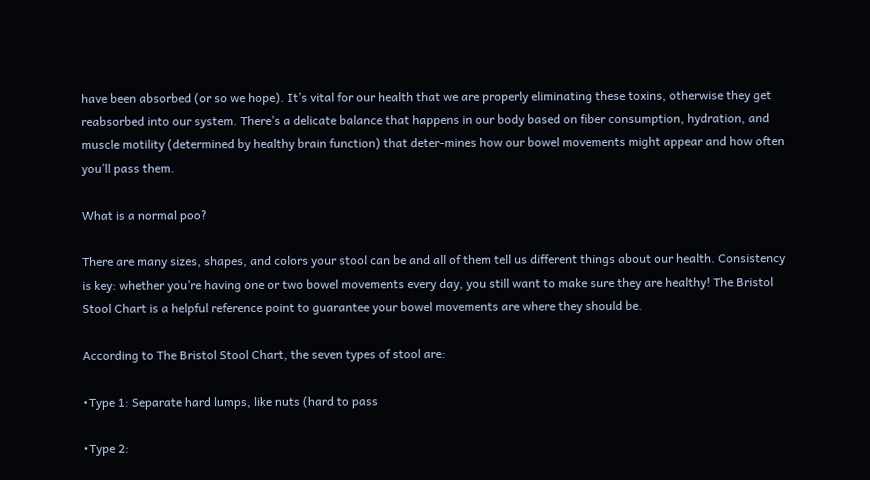have been absorbed (or so we hope). It’s vital for our health that we are properly eliminating these toxins, otherwise they get reabsorbed into our system. There’s a delicate balance that happens in our body based on fiber consumption, hydration, and muscle motility (determined by healthy brain function) that deter-mines how our bowel movements might appear and how often you’ll pass them.

What is a normal poo?

There are many sizes, shapes, and colors your stool can be and all of them tell us different things about our health. Consistency is key: whether you’re having one or two bowel movements every day, you still want to make sure they are healthy! The Bristol Stool Chart is a helpful reference point to guarantee your bowel movements are where they should be.

According to The Bristol Stool Chart, the seven types of stool are:

•Type 1: Separate hard lumps, like nuts (hard to pass

•Type 2: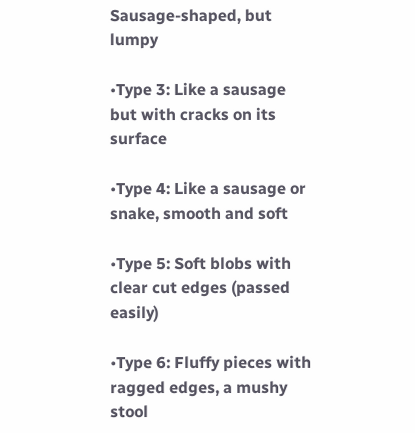Sausage-shaped, but lumpy

•Type 3: Like a sausage but with cracks on its surface

•Type 4: Like a sausage or snake, smooth and soft

•Type 5: Soft blobs with clear cut edges (passed easily)

•Type 6: Fluffy pieces with ragged edges, a mushy stool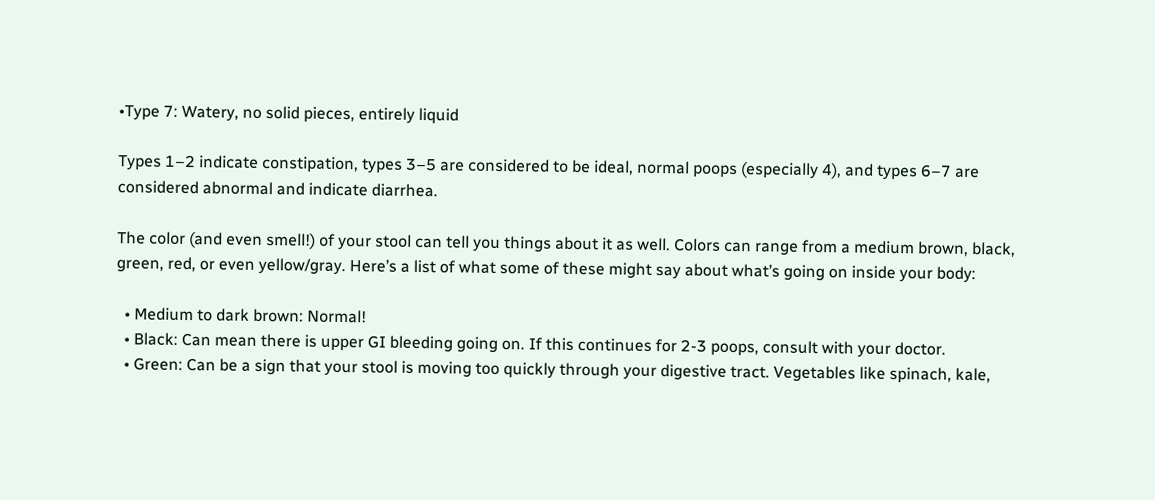•Type 7: Watery, no solid pieces, entirely liquid

Types 1–2 indicate constipation, types 3–5 are considered to be ideal, normal poops (especially 4), and types 6–7 are considered abnormal and indicate diarrhea.

The color (and even smell!) of your stool can tell you things about it as well. Colors can range from a medium brown, black, green, red, or even yellow/gray. Here’s a list of what some of these might say about what’s going on inside your body:

  • Medium to dark brown: Normal!
  • Black: Can mean there is upper GI bleeding going on. If this continues for 2-3 poops, consult with your doctor.
  • Green: Can be a sign that your stool is moving too quickly through your digestive tract. Vegetables like spinach, kale,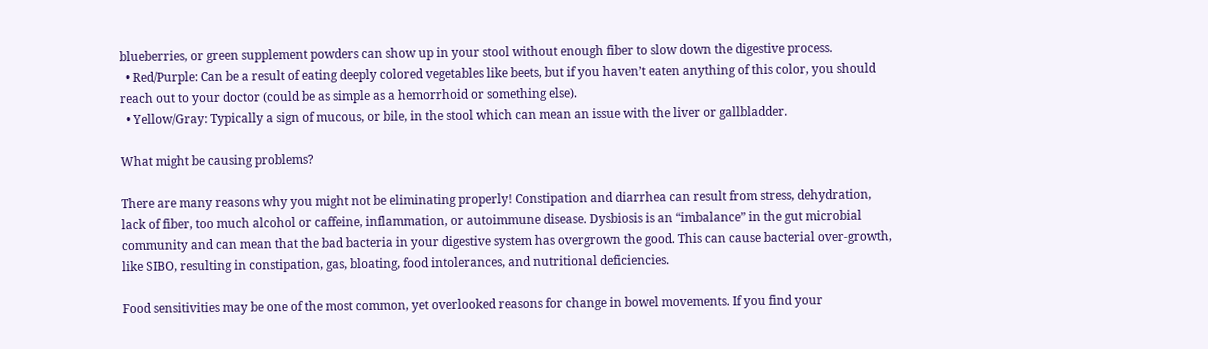blueberries, or green supplement powders can show up in your stool without enough fiber to slow down the digestive process.
  • Red/Purple: Can be a result of eating deeply colored vegetables like beets, but if you haven’t eaten anything of this color, you should reach out to your doctor (could be as simple as a hemorrhoid or something else).
  • Yellow/Gray: Typically a sign of mucous, or bile, in the stool which can mean an issue with the liver or gallbladder.

What might be causing problems?

There are many reasons why you might not be eliminating properly! Constipation and diarrhea can result from stress, dehydration, lack of fiber, too much alcohol or caffeine, inflammation, or autoimmune disease. Dysbiosis is an “imbalance” in the gut microbial community and can mean that the bad bacteria in your digestive system has overgrown the good. This can cause bacterial over-growth, like SIBO, resulting in constipation, gas, bloating, food intolerances, and nutritional deficiencies.

Food sensitivities may be one of the most common, yet overlooked reasons for change in bowel movements. If you find your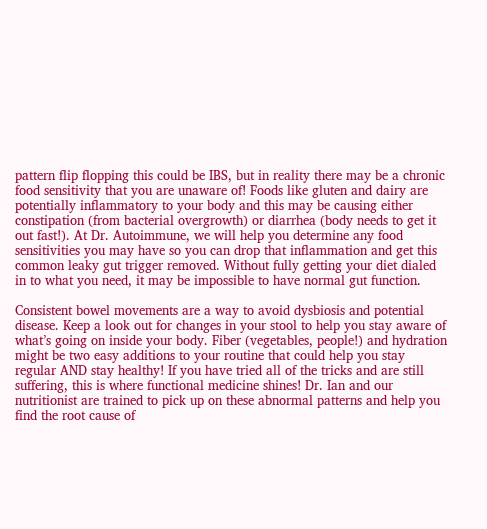pattern flip flopping this could be IBS, but in reality there may be a chronic food sensitivity that you are unaware of! Foods like gluten and dairy are potentially inflammatory to your body and this may be causing either constipation (from bacterial overgrowth) or diarrhea (body needs to get it out fast!). At Dr. Autoimmune, we will help you determine any food sensitivities you may have so you can drop that inflammation and get this common leaky gut trigger removed. Without fully getting your diet dialed in to what you need, it may be impossible to have normal gut function.

Consistent bowel movements are a way to avoid dysbiosis and potential disease. Keep a look out for changes in your stool to help you stay aware of what’s going on inside your body. Fiber (vegetables, people!) and hydration might be two easy additions to your routine that could help you stay regular AND stay healthy! If you have tried all of the tricks and are still suffering, this is where functional medicine shines! Dr. Ian and our nutritionist are trained to pick up on these abnormal patterns and help you find the root cause of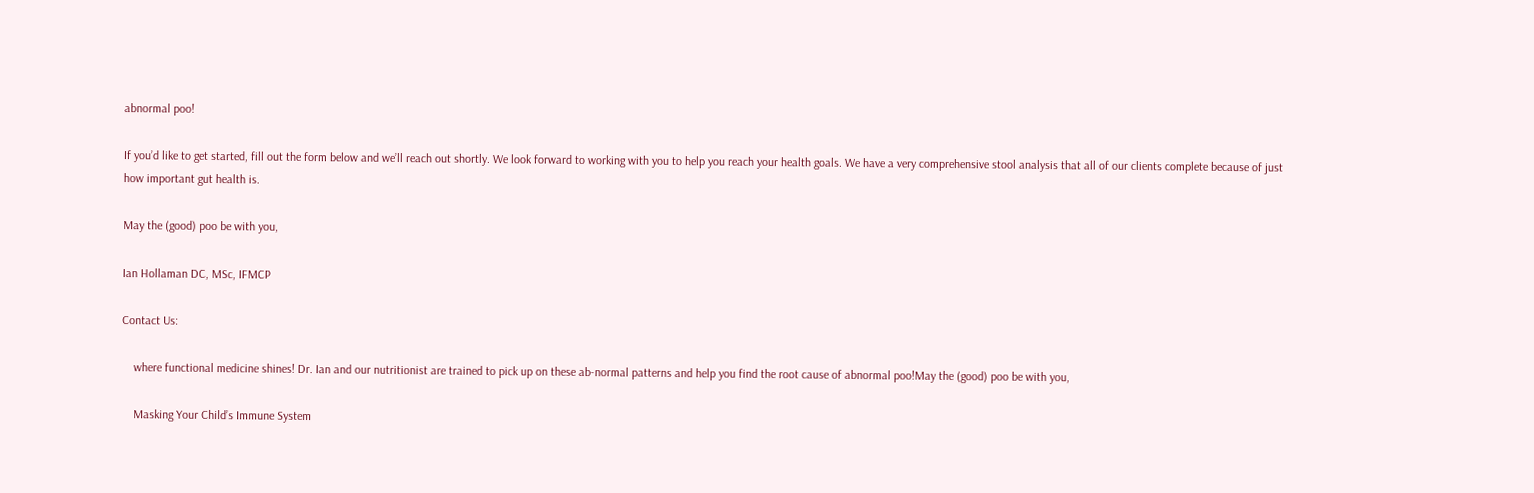abnormal poo!

If you’d like to get started, fill out the form below and we’ll reach out shortly. We look forward to working with you to help you reach your health goals. We have a very comprehensive stool analysis that all of our clients complete because of just how important gut health is.

May the (good) poo be with you,

Ian Hollaman DC, MSc, IFMCP

Contact Us:

    where functional medicine shines! Dr. Ian and our nutritionist are trained to pick up on these ab-normal patterns and help you find the root cause of abnormal poo!May the (good) poo be with you,

    Masking Your Child’s Immune System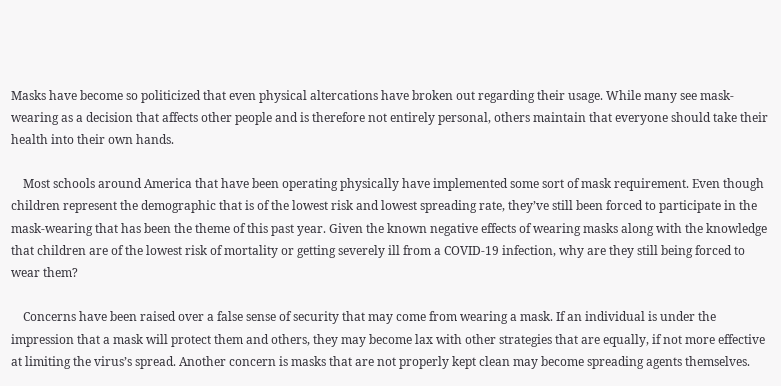Masks have become so politicized that even physical altercations have broken out regarding their usage. While many see mask-wearing as a decision that affects other people and is therefore not entirely personal, others maintain that everyone should take their health into their own hands.

    Most schools around America that have been operating physically have implemented some sort of mask requirement. Even though children represent the demographic that is of the lowest risk and lowest spreading rate, they’ve still been forced to participate in the mask-wearing that has been the theme of this past year. Given the known negative effects of wearing masks along with the knowledge that children are of the lowest risk of mortality or getting severely ill from a COVID-19 infection, why are they still being forced to wear them?

    Concerns have been raised over a false sense of security that may come from wearing a mask. If an individual is under the impression that a mask will protect them and others, they may become lax with other strategies that are equally, if not more effective at limiting the virus’s spread. Another concern is masks that are not properly kept clean may become spreading agents themselves.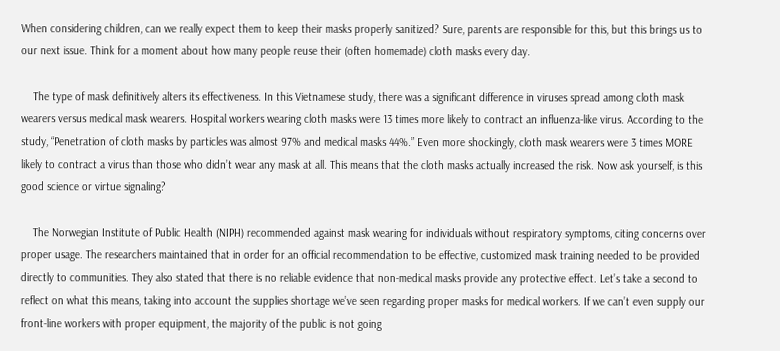When considering children, can we really expect them to keep their masks properly sanitized? Sure, parents are responsible for this, but this brings us to our next issue. Think for a moment about how many people reuse their (often homemade) cloth masks every day.

    The type of mask definitively alters its effectiveness. In this Vietnamese study, there was a significant difference in viruses spread among cloth mask wearers versus medical mask wearers. Hospital workers wearing cloth masks were 13 times more likely to contract an influenza-like virus. According to the study, “Penetration of cloth masks by particles was almost 97% and medical masks 44%.” Even more shockingly, cloth mask wearers were 3 times MORE likely to contract a virus than those who didn’t wear any mask at all. This means that the cloth masks actually increased the risk. Now ask yourself, is this good science or virtue signaling?

    The Norwegian Institute of Public Health (NIPH) recommended against mask wearing for individuals without respiratory symptoms, citing concerns over proper usage. The researchers maintained that in order for an official recommendation to be effective, customized mask training needed to be provided directly to communities. They also stated that there is no reliable evidence that non-medical masks provide any protective effect. Let’s take a second to reflect on what this means, taking into account the supplies shortage we’ve seen regarding proper masks for medical workers. If we can’t even supply our front-line workers with proper equipment, the majority of the public is not going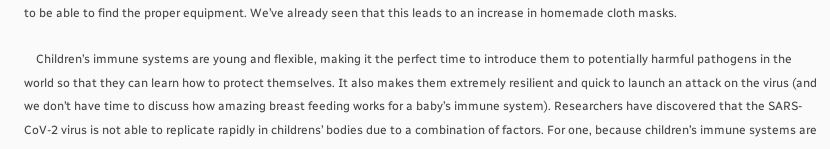to be able to find the proper equipment. We’ve already seen that this leads to an increase in homemade cloth masks.

    Children’s immune systems are young and flexible, making it the perfect time to introduce them to potentially harmful pathogens in the world so that they can learn how to protect themselves. It also makes them extremely resilient and quick to launch an attack on the virus (and we don’t have time to discuss how amazing breast feeding works for a baby’s immune system). Researchers have discovered that the SARS-CoV-2 virus is not able to replicate rapidly in childrens’ bodies due to a combination of factors. For one, because children’s immune systems are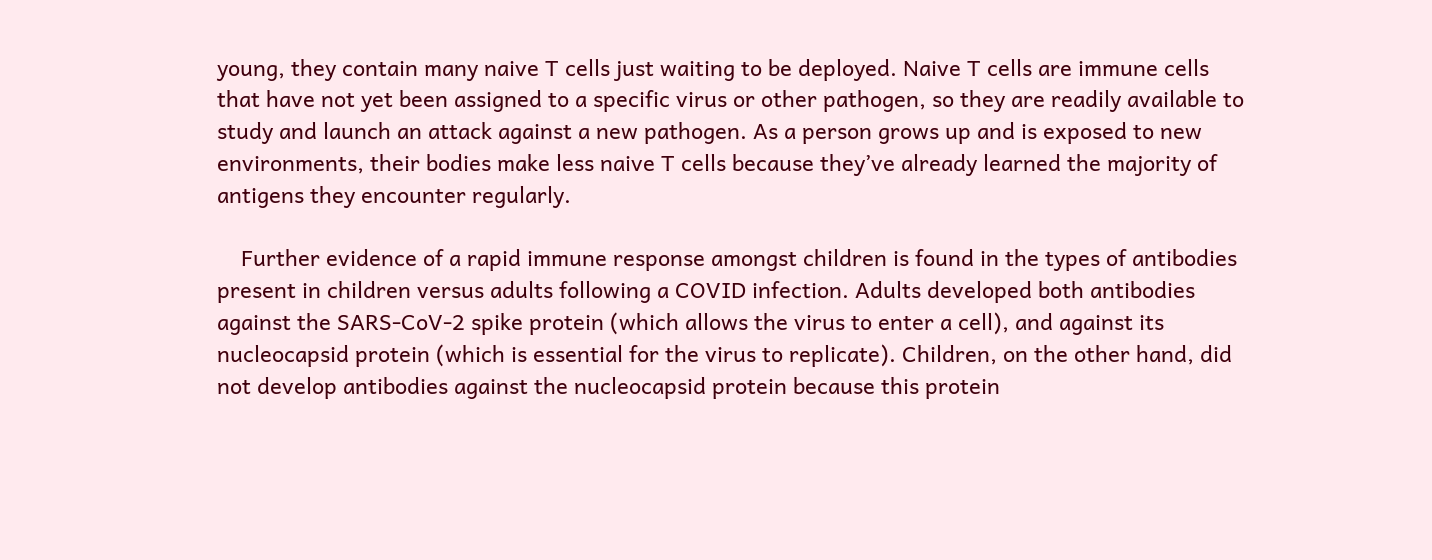young, they contain many naive T cells just waiting to be deployed. Naive T cells are immune cells that have not yet been assigned to a specific virus or other pathogen, so they are readily available to study and launch an attack against a new pathogen. As a person grows up and is exposed to new environments, their bodies make less naive T cells because they’ve already learned the majority of antigens they encounter regularly.

    Further evidence of a rapid immune response amongst children is found in the types of antibodies present in children versus adults following a COVID infection. Adults developed both antibodies against the SARS-CoV-2 spike protein (which allows the virus to enter a cell), and against its nucleocapsid protein (which is essential for the virus to replicate). Children, on the other hand, did not develop antibodies against the nucleocapsid protein because this protein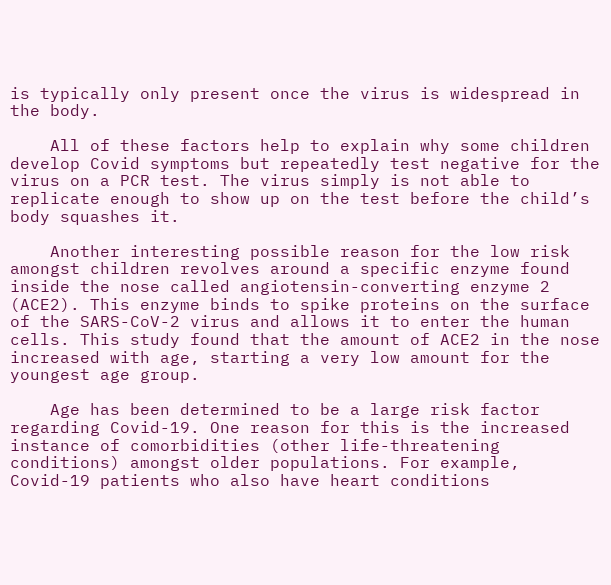is typically only present once the virus is widespread in the body.

    All of these factors help to explain why some children develop Covid symptoms but repeatedly test negative for the virus on a PCR test. The virus simply is not able to replicate enough to show up on the test before the child’s body squashes it.

    Another interesting possible reason for the low risk amongst children revolves around a specific enzyme found inside the nose called angiotensin-converting enzyme 2 (ACE2). This enzyme binds to spike proteins on the surface of the SARS-CoV-2 virus and allows it to enter the human cells. This study found that the amount of ACE2 in the nose increased with age, starting a very low amount for the youngest age group.

    Age has been determined to be a large risk factor regarding Covid-19. One reason for this is the increased instance of comorbidities (other life-threatening conditions) amongst older populations. For example, Covid-19 patients who also have heart conditions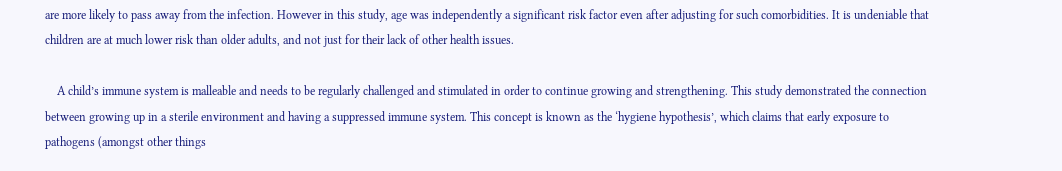are more likely to pass away from the infection. However in this study, age was independently a significant risk factor even after adjusting for such comorbidities. It is undeniable that children are at much lower risk than older adults, and not just for their lack of other health issues.

    A child’s immune system is malleable and needs to be regularly challenged and stimulated in order to continue growing and strengthening. This study demonstrated the connection between growing up in a sterile environment and having a suppressed immune system. This concept is known as the ‘hygiene hypothesis’, which claims that early exposure to pathogens (amongst other things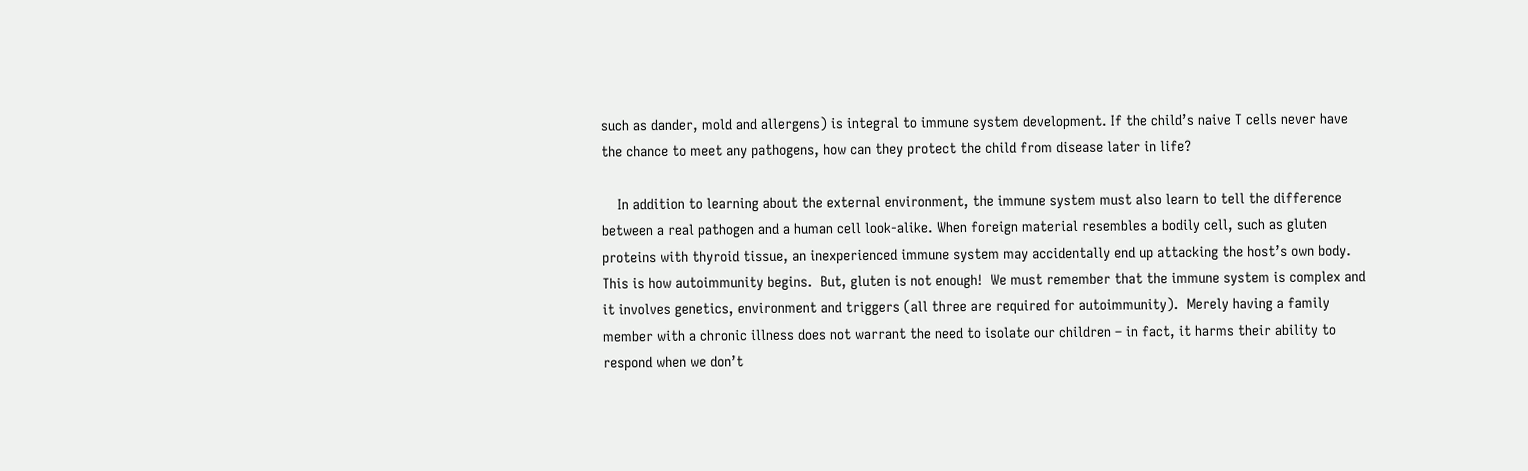such as dander, mold and allergens) is integral to immune system development. If the child’s naive T cells never have the chance to meet any pathogens, how can they protect the child from disease later in life?

    In addition to learning about the external environment, the immune system must also learn to tell the difference between a real pathogen and a human cell look-alike. When foreign material resembles a bodily cell, such as gluten proteins with thyroid tissue, an inexperienced immune system may accidentally end up attacking the host’s own body. This is how autoimmunity begins.  But, gluten is not enough!  We must remember that the immune system is complex and it involves genetics, environment and triggers (all three are required for autoimmunity).  Merely having a family member with a chronic illness does not warrant the need to isolate our children – in fact, it harms their ability to respond when we don’t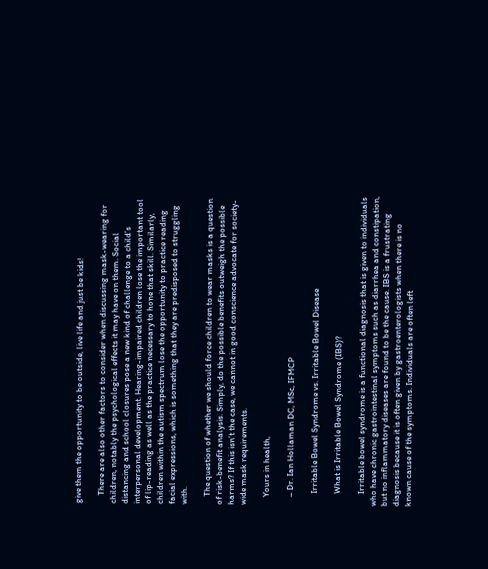give them the opportunity to be outside, live life and just be kids!

    There are also other factors to consider when discussing mask-wearing for children, notably the psychological effects it may have on them. Social distancing and school closures pose a new kind of challenge to a child’s interpersonal development. Hearing-impaired children lose the important tool of lip-reading as well as the practice necessary to hone that skill. Similarly, children within the autism spectrum lose the opportunity to practice reading facial expressions, which is something that they are predisposed to struggling with.

    The question of whether we should force children to wear masks is a question of risk-benefit analysis. Simply, do the possible benefits outweigh the possible harms? If this isn’t the case, we cannot in good conscience advocate for society-wide mask requirements.

    Yours in health,

    – Dr. Ian Hollaman DC, MSc, IFMCP

      Irritable Bowel Syndrome vs. Irritable Bowel Disease

      What is Irritable Bowel Syndrome (IBS)?

      Irritable bowel syndrome is a functional diagnosis that is given to individuals who have chronic gastrointestinal symptoms such as diarrhea and constipation, but no inflammatory diseases are found to be the cause. IBS is a frustrating diagnosis because it is often given by gastroenterologists when there is no known cause of the symptoms. Individuals are often left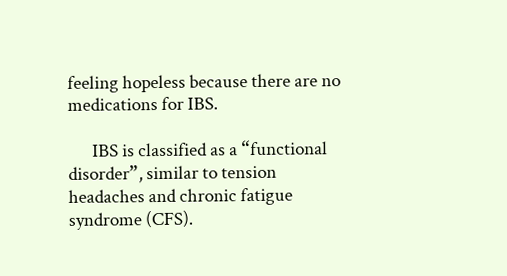feeling hopeless because there are no medications for IBS.

      IBS is classified as a “functional disorder”, similar to tension headaches and chronic fatigue syndrome (CFS).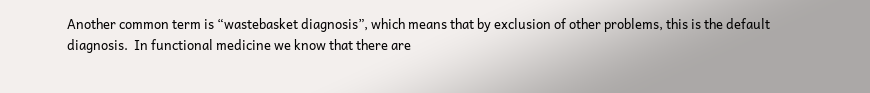Another common term is “wastebasket diagnosis”, which means that by exclusion of other problems, this is the default diagnosis.  In functional medicine we know that there are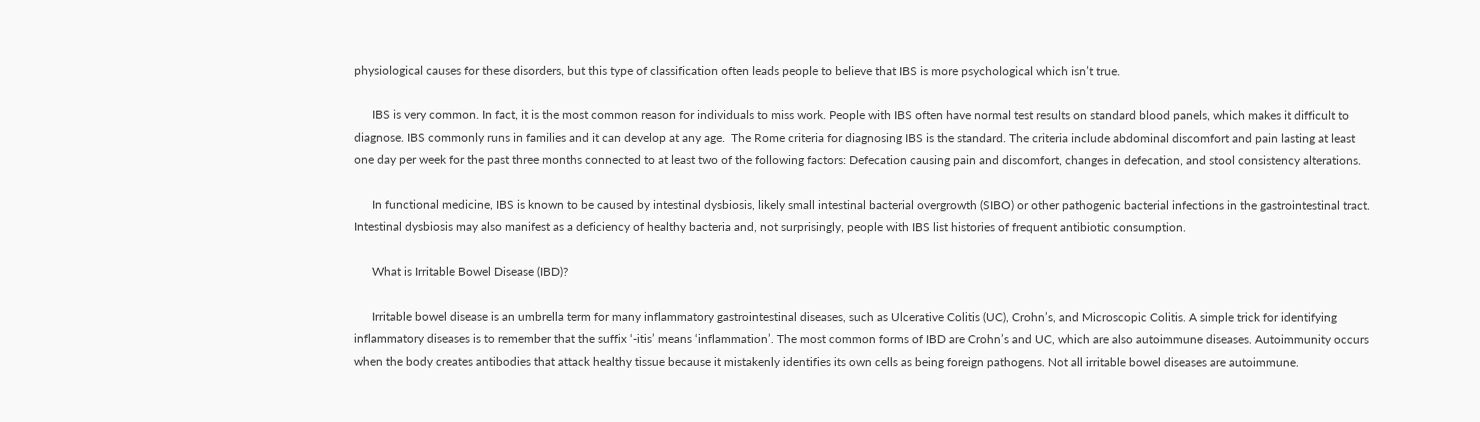physiological causes for these disorders, but this type of classification often leads people to believe that IBS is more psychological which isn’t true.

      IBS is very common. In fact, it is the most common reason for individuals to miss work. People with IBS often have normal test results on standard blood panels, which makes it difficult to diagnose. IBS commonly runs in families and it can develop at any age.  The Rome criteria for diagnosing IBS is the standard. The criteria include abdominal discomfort and pain lasting at least one day per week for the past three months connected to at least two of the following factors: Defecation causing pain and discomfort, changes in defecation, and stool consistency alterations.

      In functional medicine, IBS is known to be caused by intestinal dysbiosis, likely small intestinal bacterial overgrowth (SIBO) or other pathogenic bacterial infections in the gastrointestinal tract.  Intestinal dysbiosis may also manifest as a deficiency of healthy bacteria and, not surprisingly, people with IBS list histories of frequent antibiotic consumption.

      What is Irritable Bowel Disease (IBD)?

      Irritable bowel disease is an umbrella term for many inflammatory gastrointestinal diseases, such as Ulcerative Colitis (UC), Crohn’s, and Microscopic Colitis. A simple trick for identifying inflammatory diseases is to remember that the suffix ‘-itis’ means ‘inflammation’. The most common forms of IBD are Crohn’s and UC, which are also autoimmune diseases. Autoimmunity occurs when the body creates antibodies that attack healthy tissue because it mistakenly identifies its own cells as being foreign pathogens. Not all irritable bowel diseases are autoimmune.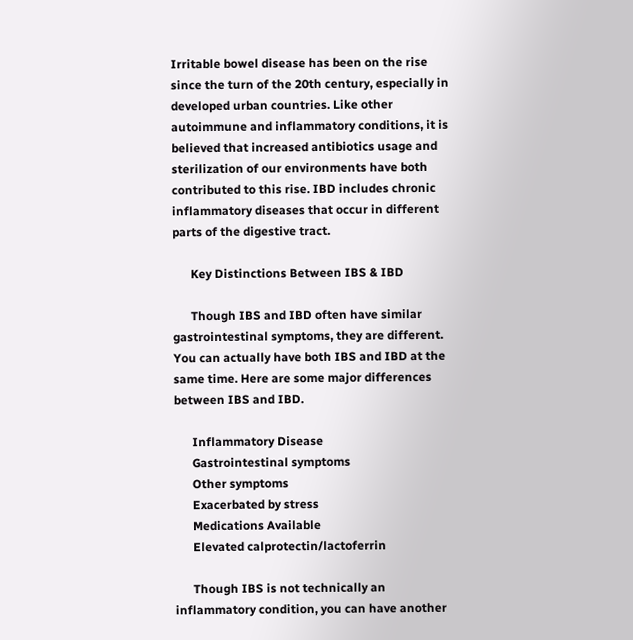Irritable bowel disease has been on the rise since the turn of the 20th century, especially in developed urban countries. Like other autoimmune and inflammatory conditions, it is believed that increased antibiotics usage and sterilization of our environments have both contributed to this rise. IBD includes chronic inflammatory diseases that occur in different parts of the digestive tract.

      Key Distinctions Between IBS & IBD

      Though IBS and IBD often have similar gastrointestinal symptoms, they are different. You can actually have both IBS and IBD at the same time. Here are some major differences between IBS and IBD.

      Inflammatory Disease
      Gastrointestinal symptoms
      Other symptoms
      Exacerbated by stress
      Medications Available
      Elevated calprotectin/lactoferrin

      Though IBS is not technically an inflammatory condition, you can have another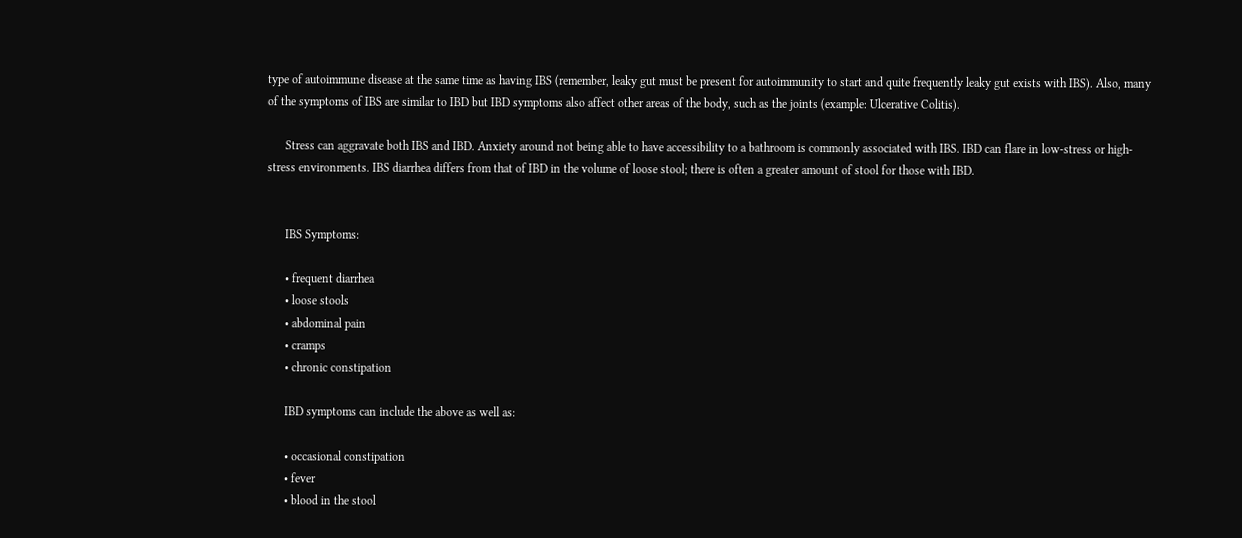type of autoimmune disease at the same time as having IBS (remember, leaky gut must be present for autoimmunity to start and quite frequently leaky gut exists with IBS). Also, many of the symptoms of IBS are similar to IBD but IBD symptoms also affect other areas of the body, such as the joints (example: Ulcerative Colitis).

      Stress can aggravate both IBS and IBD. Anxiety around not being able to have accessibility to a bathroom is commonly associated with IBS. IBD can flare in low-stress or high-stress environments. IBS diarrhea differs from that of IBD in the volume of loose stool; there is often a greater amount of stool for those with IBD.


      IBS Symptoms:

      • frequent diarrhea
      • loose stools
      • abdominal pain
      • cramps
      • chronic constipation

      IBD symptoms can include the above as well as:

      • occasional constipation
      • fever
      • blood in the stool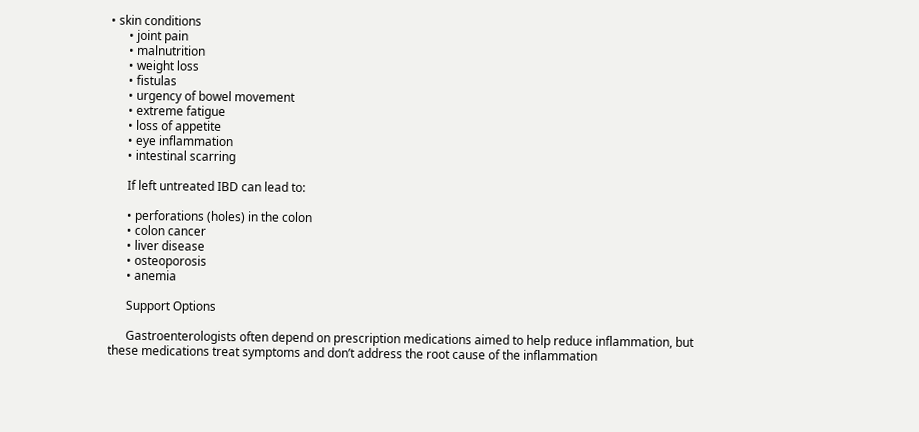• skin conditions
      • joint pain
      • malnutrition
      • weight loss
      • fistulas
      • urgency of bowel movement
      • extreme fatigue
      • loss of appetite
      • eye inflammation
      • intestinal scarring

      If left untreated IBD can lead to:

      • perforations (holes) in the colon
      • colon cancer
      • liver disease
      • osteoporosis
      • anemia

      Support Options

      Gastroenterologists often depend on prescription medications aimed to help reduce inflammation, but these medications treat symptoms and don’t address the root cause of the inflammation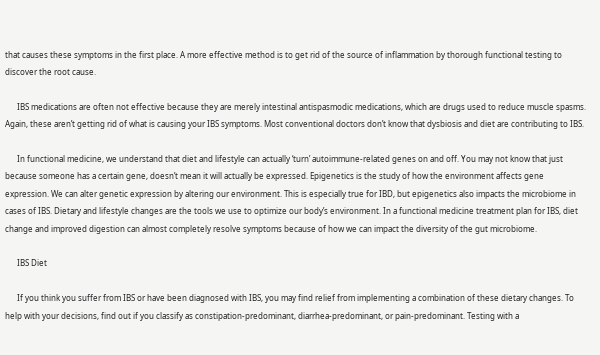that causes these symptoms in the first place. A more effective method is to get rid of the source of inflammation by thorough functional testing to discover the root cause.

      IBS medications are often not effective because they are merely intestinal antispasmodic medications, which are drugs used to reduce muscle spasms. Again, these aren’t getting rid of what is causing your IBS symptoms. Most conventional doctors don’t know that dysbiosis and diet are contributing to IBS.

      In functional medicine, we understand that diet and lifestyle can actually ‘turn’ autoimmune-related genes on and off. You may not know that just because someone has a certain gene, doesn’t mean it will actually be expressed. Epigenetics is the study of how the environment affects gene expression. We can alter genetic expression by altering our environment. This is especially true for IBD, but epigenetics also impacts the microbiome in cases of IBS. Dietary and lifestyle changes are the tools we use to optimize our body’s environment. In a functional medicine treatment plan for IBS, diet change and improved digestion can almost completely resolve symptoms because of how we can impact the diversity of the gut microbiome.

      IBS Diet

      If you think you suffer from IBS or have been diagnosed with IBS, you may find relief from implementing a combination of these dietary changes. To help with your decisions, find out if you classify as constipation-predominant, diarrhea-predominant, or pain-predominant. Testing with a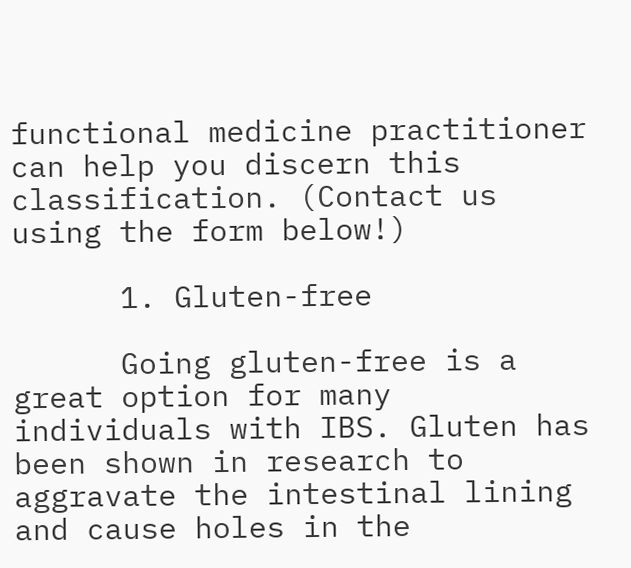functional medicine practitioner can help you discern this classification. (Contact us using the form below!)

      1. Gluten-free

      Going gluten-free is a great option for many individuals with IBS. Gluten has been shown in research to aggravate the intestinal lining and cause holes in the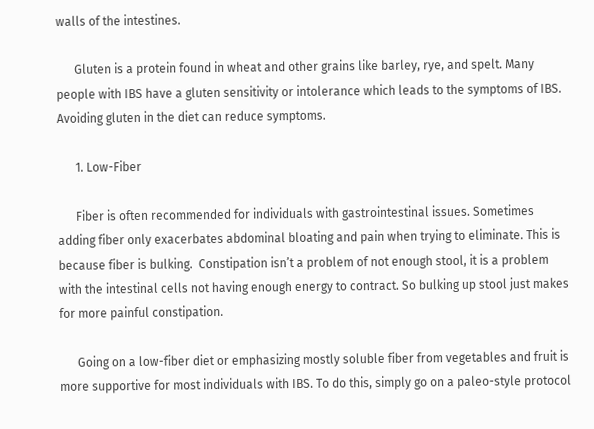walls of the intestines.

      Gluten is a protein found in wheat and other grains like barley, rye, and spelt. Many people with IBS have a gluten sensitivity or intolerance which leads to the symptoms of IBS. Avoiding gluten in the diet can reduce symptoms.

      1. Low-Fiber

      Fiber is often recommended for individuals with gastrointestinal issues. Sometimes adding fiber only exacerbates abdominal bloating and pain when trying to eliminate. This is because fiber is bulking.  Constipation isn’t a problem of not enough stool, it is a problem with the intestinal cells not having enough energy to contract. So bulking up stool just makes for more painful constipation.

      Going on a low-fiber diet or emphasizing mostly soluble fiber from vegetables and fruit is more supportive for most individuals with IBS. To do this, simply go on a paleo-style protocol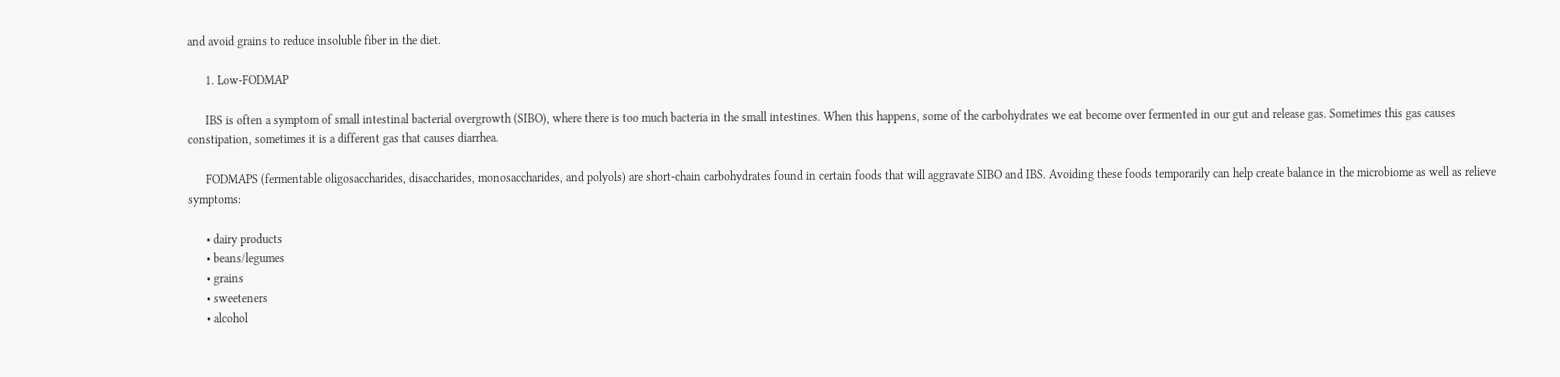and avoid grains to reduce insoluble fiber in the diet.

      1. Low-FODMAP

      IBS is often a symptom of small intestinal bacterial overgrowth (SIBO), where there is too much bacteria in the small intestines. When this happens, some of the carbohydrates we eat become over fermented in our gut and release gas. Sometimes this gas causes constipation, sometimes it is a different gas that causes diarrhea.

      FODMAPS (fermentable oligosaccharides, disaccharides, monosaccharides, and polyols) are short-chain carbohydrates found in certain foods that will aggravate SIBO and IBS. Avoiding these foods temporarily can help create balance in the microbiome as well as relieve symptoms:

      • dairy products
      • beans/legumes
      • grains
      • sweeteners
      • alcohol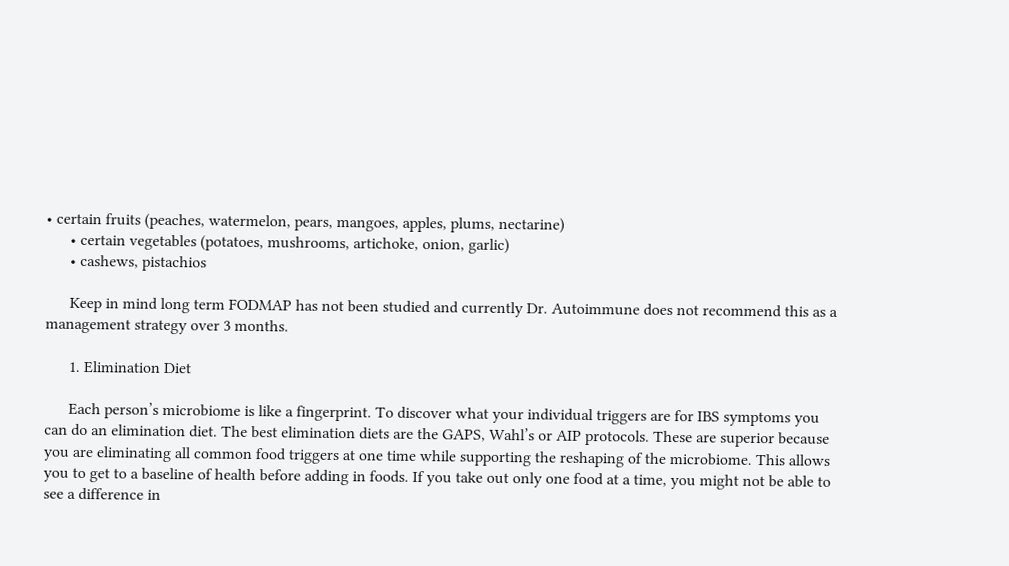• certain fruits (peaches, watermelon, pears, mangoes, apples, plums, nectarine)
      • certain vegetables (potatoes, mushrooms, artichoke, onion, garlic)
      • cashews, pistachios

      Keep in mind long term FODMAP has not been studied and currently Dr. Autoimmune does not recommend this as a management strategy over 3 months.

      1. Elimination Diet

      Each person’s microbiome is like a fingerprint. To discover what your individual triggers are for IBS symptoms you can do an elimination diet. The best elimination diets are the GAPS, Wahl’s or AIP protocols. These are superior because you are eliminating all common food triggers at one time while supporting the reshaping of the microbiome. This allows you to get to a baseline of health before adding in foods. If you take out only one food at a time, you might not be able to see a difference in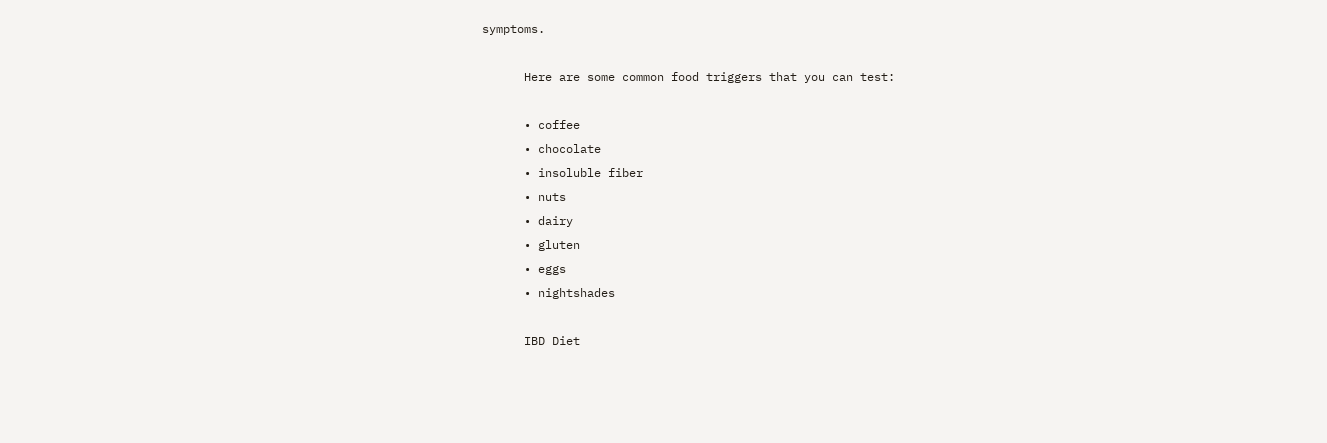symptoms.

      Here are some common food triggers that you can test:

      • coffee
      • chocolate
      • insoluble fiber
      • nuts
      • dairy
      • gluten
      • eggs
      • nightshades

      IBD Diet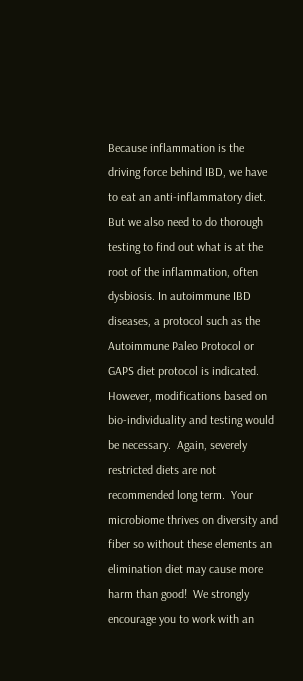Because inflammation is the driving force behind IBD, we have to eat an anti-inflammatory diet. But we also need to do thorough testing to find out what is at the root of the inflammation, often dysbiosis. In autoimmune IBD diseases, a protocol such as the Autoimmune Paleo Protocol or GAPS diet protocol is indicated. However, modifications based on bio-individuality and testing would be necessary.  Again, severely restricted diets are not recommended long term.  Your microbiome thrives on diversity and fiber so without these elements an elimination diet may cause more harm than good!  We strongly encourage you to work with an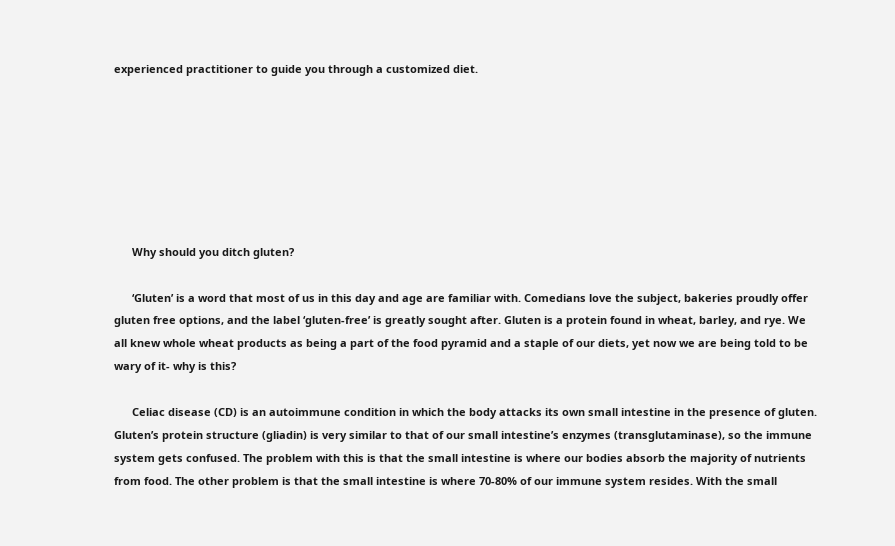experienced practitioner to guide you through a customized diet.







      Why should you ditch gluten?

      ‘Gluten’ is a word that most of us in this day and age are familiar with. Comedians love the subject, bakeries proudly offer gluten free options, and the label ‘gluten-free’ is greatly sought after. Gluten is a protein found in wheat, barley, and rye. We all knew whole wheat products as being a part of the food pyramid and a staple of our diets, yet now we are being told to be wary of it- why is this?

      Celiac disease (CD) is an autoimmune condition in which the body attacks its own small intestine in the presence of gluten. Gluten’s protein structure (gliadin) is very similar to that of our small intestine’s enzymes (transglutaminase), so the immune system gets confused. The problem with this is that the small intestine is where our bodies absorb the majority of nutrients from food. The other problem is that the small intestine is where 70-80% of our immune system resides. With the small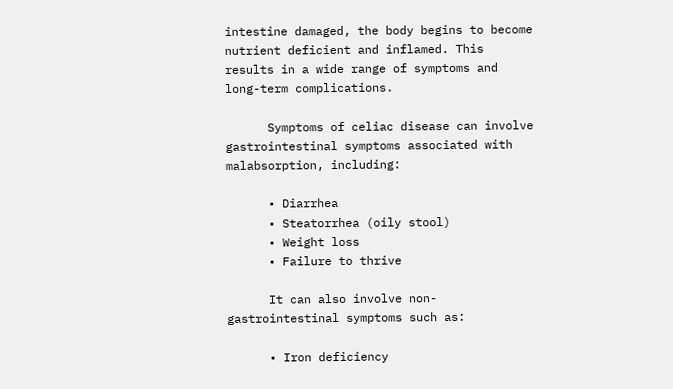intestine damaged, the body begins to become nutrient deficient and inflamed. This results in a wide range of symptoms and long-term complications.

      Symptoms of celiac disease can involve gastrointestinal symptoms associated with malabsorption, including:

      • Diarrhea
      • Steatorrhea (oily stool)
      • Weight loss
      • Failure to thrive

      It can also involve non-gastrointestinal symptoms such as:

      • Iron deficiency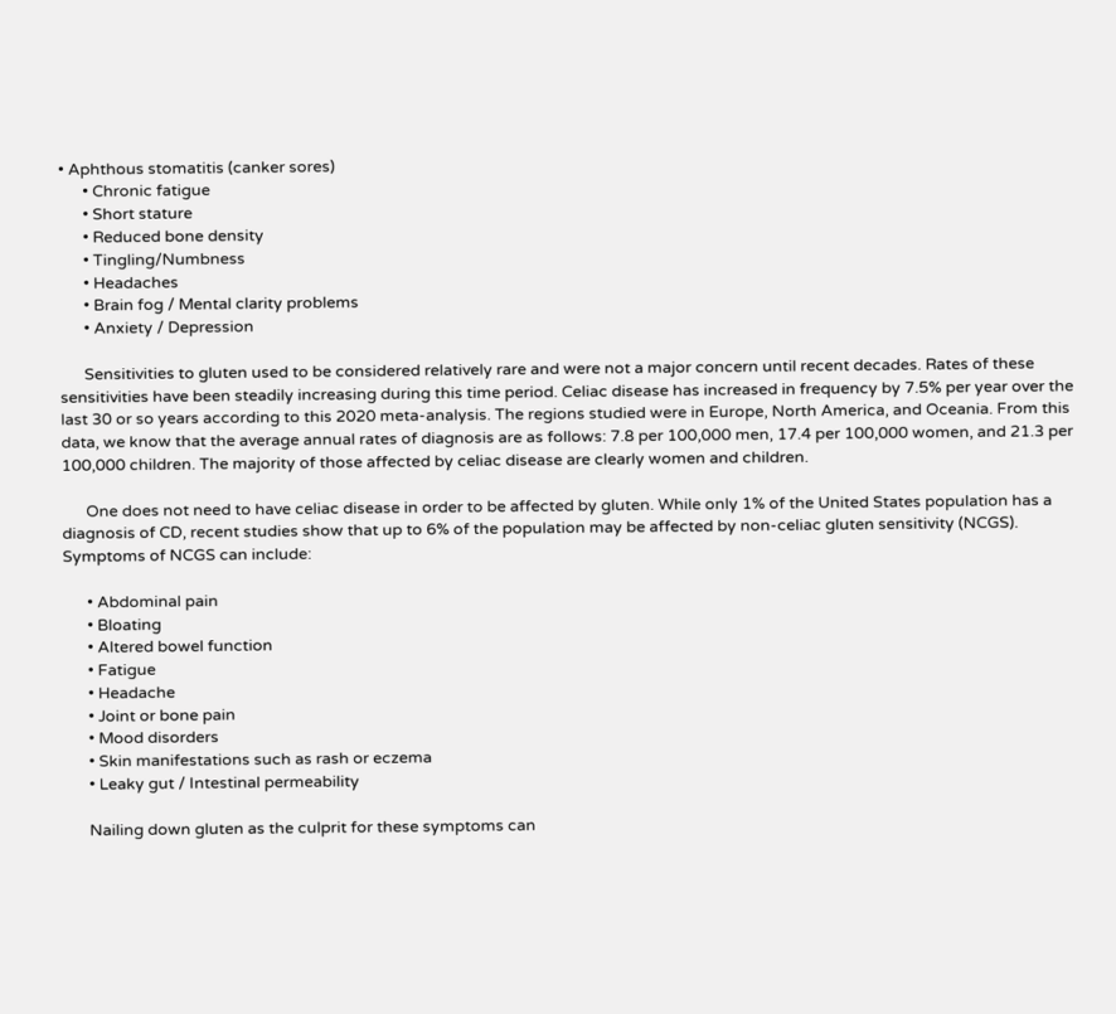• Aphthous stomatitis (canker sores)
      • Chronic fatigue
      • Short stature
      • Reduced bone density
      • Tingling/Numbness
      • Headaches
      • Brain fog / Mental clarity problems
      • Anxiety / Depression

      Sensitivities to gluten used to be considered relatively rare and were not a major concern until recent decades. Rates of these sensitivities have been steadily increasing during this time period. Celiac disease has increased in frequency by 7.5% per year over the last 30 or so years according to this 2020 meta-analysis. The regions studied were in Europe, North America, and Oceania. From this data, we know that the average annual rates of diagnosis are as follows: 7.8 per 100,000 men, 17.4 per 100,000 women, and 21.3 per 100,000 children. The majority of those affected by celiac disease are clearly women and children.

      One does not need to have celiac disease in order to be affected by gluten. While only 1% of the United States population has a diagnosis of CD, recent studies show that up to 6% of the population may be affected by non-celiac gluten sensitivity (NCGS). Symptoms of NCGS can include:

      • Abdominal pain
      • Bloating
      • Altered bowel function
      • Fatigue
      • Headache
      • Joint or bone pain
      • Mood disorders
      • Skin manifestations such as rash or eczema
      • Leaky gut / Intestinal permeability

      Nailing down gluten as the culprit for these symptoms can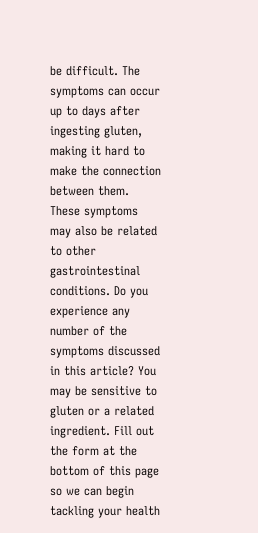be difficult. The symptoms can occur up to days after ingesting gluten, making it hard to make the connection between them. These symptoms may also be related to other gastrointestinal conditions. Do you experience any number of the symptoms discussed in this article? You may be sensitive to gluten or a related ingredient. Fill out the form at the bottom of this page so we can begin tackling your health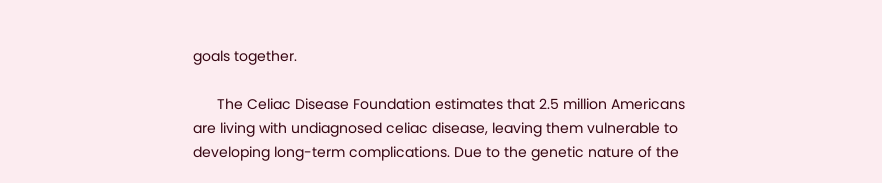goals together.

      The Celiac Disease Foundation estimates that 2.5 million Americans are living with undiagnosed celiac disease, leaving them vulnerable to developing long-term complications. Due to the genetic nature of the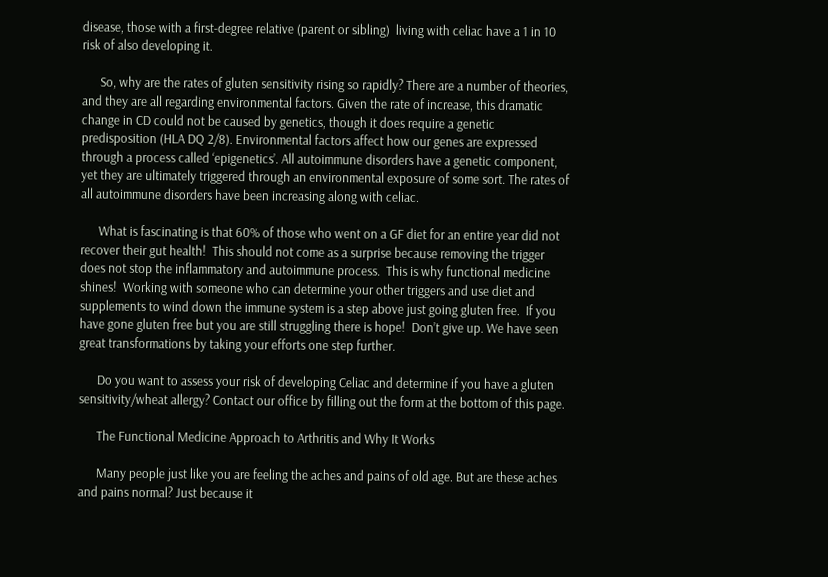disease, those with a first-degree relative (parent or sibling)  living with celiac have a 1 in 10 risk of also developing it.

      So, why are the rates of gluten sensitivity rising so rapidly? There are a number of theories, and they are all regarding environmental factors. Given the rate of increase, this dramatic change in CD could not be caused by genetics, though it does require a genetic predisposition (HLA DQ 2/8). Environmental factors affect how our genes are expressed through a process called ‘epigenetics’. All autoimmune disorders have a genetic component, yet they are ultimately triggered through an environmental exposure of some sort. The rates of all autoimmune disorders have been increasing along with celiac.

      What is fascinating is that 60% of those who went on a GF diet for an entire year did not recover their gut health!  This should not come as a surprise because removing the trigger does not stop the inflammatory and autoimmune process.  This is why functional medicine shines!  Working with someone who can determine your other triggers and use diet and supplements to wind down the immune system is a step above just going gluten free.  If you have gone gluten free but you are still struggling there is hope!  Don’t give up. We have seen great transformations by taking your efforts one step further.

      Do you want to assess your risk of developing Celiac and determine if you have a gluten sensitivity/wheat allergy? Contact our office by filling out the form at the bottom of this page.

      The Functional Medicine Approach to Arthritis and Why It Works

      Many people just like you are feeling the aches and pains of old age. But are these aches and pains normal? Just because it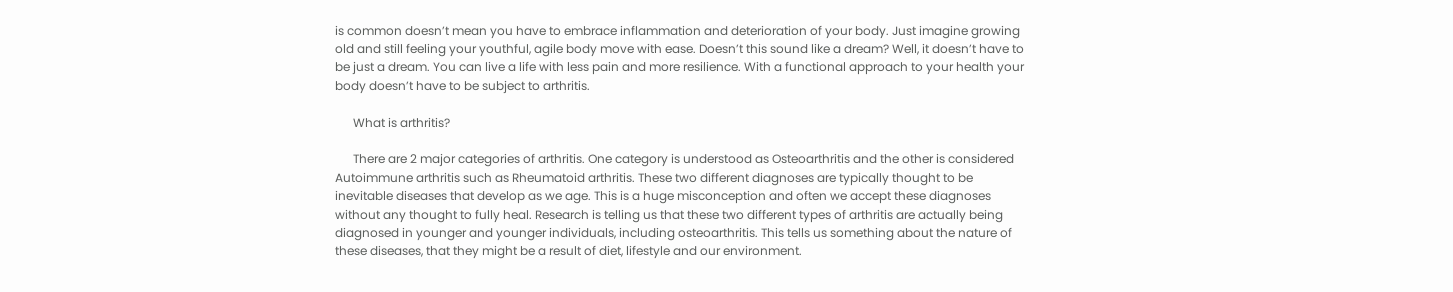is common doesn’t mean you have to embrace inflammation and deterioration of your body. Just imagine growing old and still feeling your youthful, agile body move with ease. Doesn’t this sound like a dream? Well, it doesn’t have to be just a dream. You can live a life with less pain and more resilience. With a functional approach to your health your body doesn’t have to be subject to arthritis.

      What is arthritis?

      There are 2 major categories of arthritis. One category is understood as Osteoarthritis and the other is considered Autoimmune arthritis such as Rheumatoid arthritis. These two different diagnoses are typically thought to be inevitable diseases that develop as we age. This is a huge misconception and often we accept these diagnoses without any thought to fully heal. Research is telling us that these two different types of arthritis are actually being diagnosed in younger and younger individuals, including osteoarthritis. This tells us something about the nature of these diseases, that they might be a result of diet, lifestyle and our environment.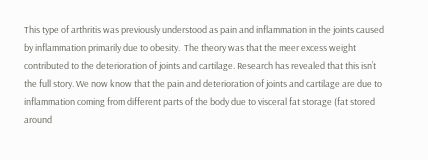This type of arthritis was previously understood as pain and inflammation in the joints caused by inflammation primarily due to obesity.  The theory was that the meer excess weight contributed to the deterioration of joints and cartilage. Research has revealed that this isn’t the full story. We now know that the pain and deterioration of joints and cartilage are due to inflammation coming from different parts of the body due to visceral fat storage (fat stored around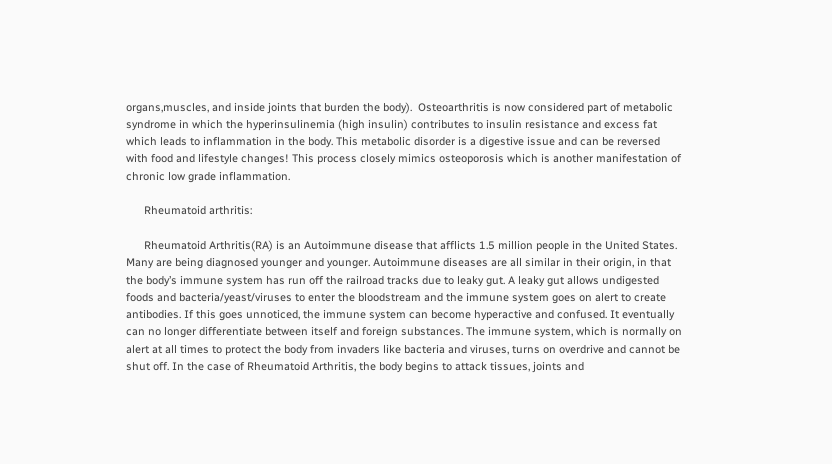organs,muscles, and inside joints that burden the body).  Osteoarthritis is now considered part of metabolic syndrome in which the hyperinsulinemia (high insulin) contributes to insulin resistance and excess fat which leads to inflammation in the body. This metabolic disorder is a digestive issue and can be reversed with food and lifestyle changes! This process closely mimics osteoporosis which is another manifestation of chronic low grade inflammation.

      Rheumatoid arthritis:

      Rheumatoid Arthritis(RA) is an Autoimmune disease that afflicts 1.5 million people in the United States. Many are being diagnosed younger and younger. Autoimmune diseases are all similar in their origin, in that the body’s immune system has run off the railroad tracks due to leaky gut. A leaky gut allows undigested foods and bacteria/yeast/viruses to enter the bloodstream and the immune system goes on alert to create antibodies. If this goes unnoticed, the immune system can become hyperactive and confused. It eventually can no longer differentiate between itself and foreign substances. The immune system, which is normally on alert at all times to protect the body from invaders like bacteria and viruses, turns on overdrive and cannot be shut off. In the case of Rheumatoid Arthritis, the body begins to attack tissues, joints and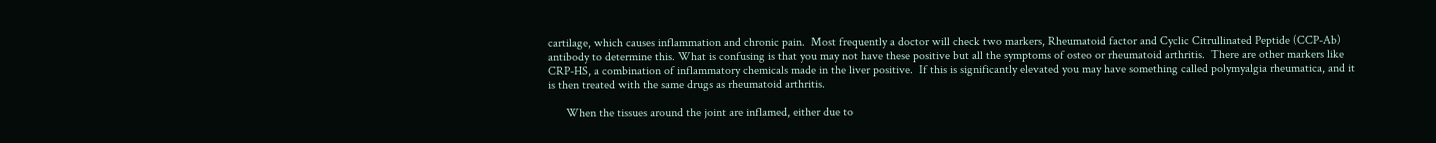cartilage, which causes inflammation and chronic pain.  Most frequently a doctor will check two markers, Rheumatoid factor and Cyclic Citrullinated Peptide (CCP-Ab) antibody to determine this. What is confusing is that you may not have these positive but all the symptoms of osteo or rheumatoid arthritis.  There are other markers like CRP-HS, a combination of inflammatory chemicals made in the liver positive.  If this is significantly elevated you may have something called polymyalgia rheumatica, and it is then treated with the same drugs as rheumatoid arthritis.

      When the tissues around the joint are inflamed, either due to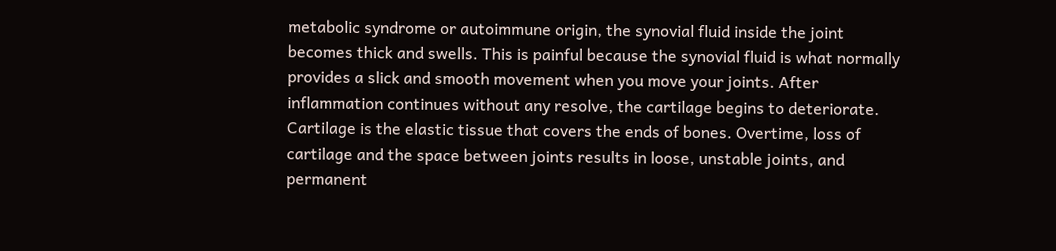metabolic syndrome or autoimmune origin, the synovial fluid inside the joint becomes thick and swells. This is painful because the synovial fluid is what normally provides a slick and smooth movement when you move your joints. After inflammation continues without any resolve, the cartilage begins to deteriorate. Cartilage is the elastic tissue that covers the ends of bones. Overtime, loss of cartilage and the space between joints results in loose, unstable joints, and permanent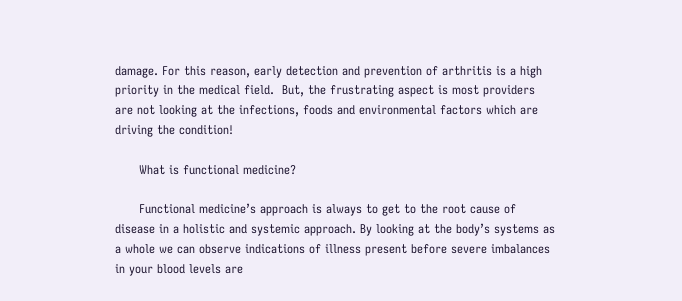damage. For this reason, early detection and prevention of arthritis is a high priority in the medical field.  But, the frustrating aspect is most providers are not looking at the infections, foods and environmental factors which are driving the condition!

      What is functional medicine?

      Functional medicine’s approach is always to get to the root cause of disease in a holistic and systemic approach. By looking at the body’s systems as a whole we can observe indications of illness present before severe imbalances in your blood levels are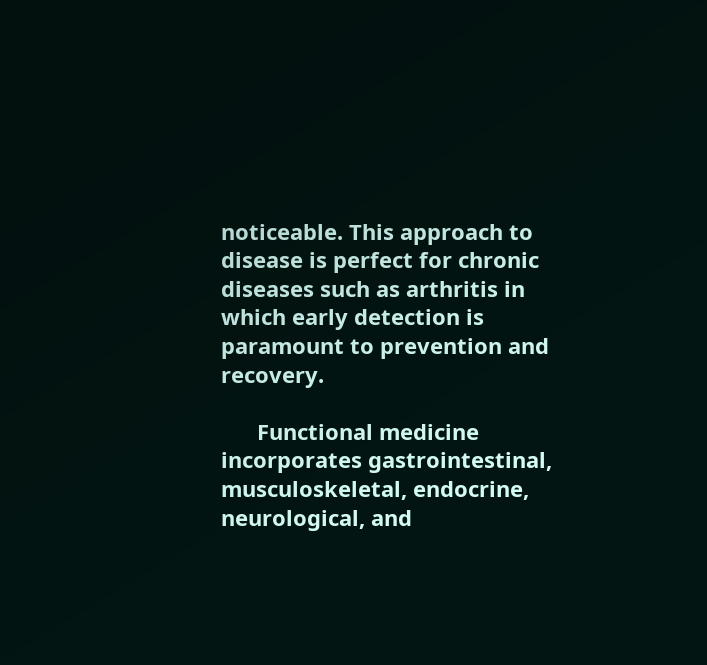noticeable. This approach to disease is perfect for chronic diseases such as arthritis in which early detection is paramount to prevention and recovery.

      Functional medicine incorporates gastrointestinal, musculoskeletal, endocrine, neurological, and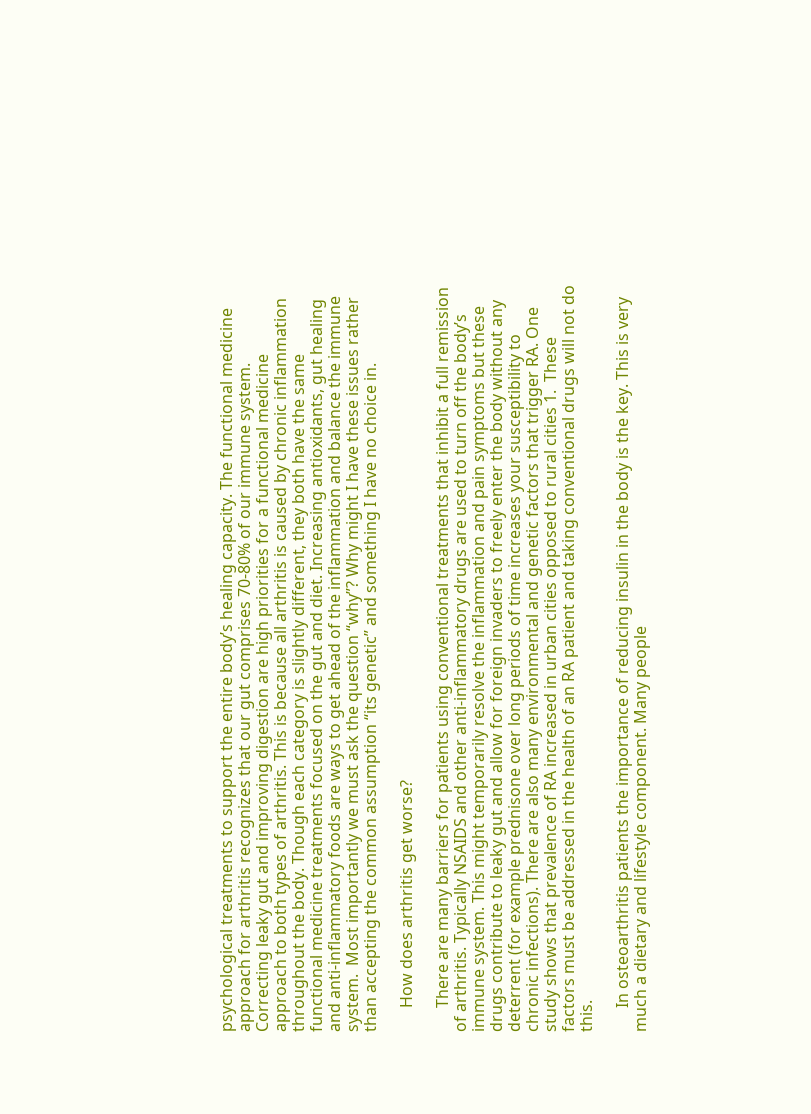psychological treatments to support the entire body’s healing capacity. The functional medicine approach for arthritis recognizes that our gut comprises 70-80% of our immune system. Correcting leaky gut and improving digestion are high priorities for a functional medicine approach to both types of arthritis. This is because all arthritis is caused by chronic inflammation throughout the body. Though each category is slightly different, they both have the same functional medicine treatments focused on the gut and diet. Increasing antioxidants, gut healing and anti-inflammatory foods are ways to get ahead of the inflammation and balance the immune system.  Most importantly we must ask the question “why”? Why might I have these issues rather than accepting the common assumption “its genetic” and something I have no choice in.

      How does arthritis get worse?

      There are many barriers for patients using conventional treatments that inhibit a full remission of arthritis. Typically NSAIDS and other anti-inflammatory drugs are used to turn off the body’s immune system. This might temporarily resolve the inflammation and pain symptoms but these drugs contribute to leaky gut and allow for foreign invaders to freely enter the body without any deterrent (for example prednisone over long periods of time increases your susceptibility to chronic infections). There are also many environmental and genetic factors that trigger RA. One study shows that prevalence of RA increased in urban cities opposed to rural cities 1.  These factors must be addressed in the health of an RA patient and taking conventional drugs will not do this.

      In osteoarthritis patients the importance of reducing insulin in the body is the key. This is very much a dietary and lifestyle component. Many people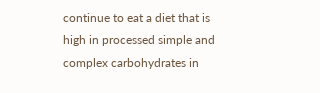continue to eat a diet that is high in processed simple and complex carbohydrates in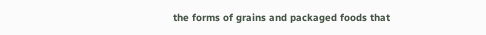the forms of grains and packaged foods that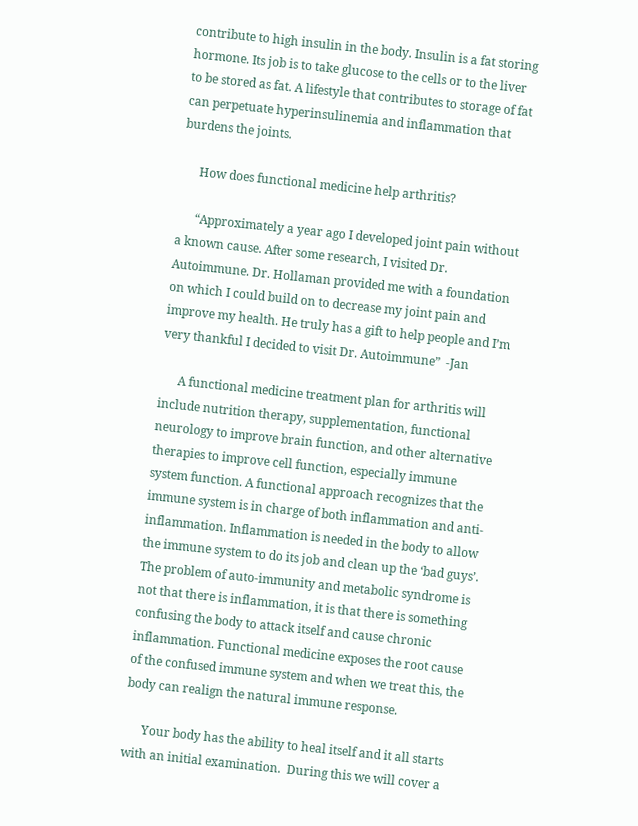contribute to high insulin in the body. Insulin is a fat storing hormone. Its job is to take glucose to the cells or to the liver to be stored as fat. A lifestyle that contributes to storage of fat can perpetuate hyperinsulinemia and inflammation that burdens the joints.

      How does functional medicine help arthritis?

      “Approximately a year ago I developed joint pain without a known cause. After some research, I visited Dr. Autoimmune. Dr. Hollaman provided me with a foundation on which I could build on to decrease my joint pain and improve my health. He truly has a gift to help people and I’m very thankful I decided to visit Dr. Autoimmune”  -Jan

      A functional medicine treatment plan for arthritis will include nutrition therapy, supplementation, functional neurology to improve brain function, and other alternative therapies to improve cell function, especially immune system function. A functional approach recognizes that the immune system is in charge of both inflammation and anti-inflammation. Inflammation is needed in the body to allow the immune system to do its job and clean up the ‘bad guys’. The problem of auto-immunity and metabolic syndrome is not that there is inflammation, it is that there is something confusing the body to attack itself and cause chronic inflammation. Functional medicine exposes the root cause of the confused immune system and when we treat this, the body can realign the natural immune response.

      Your body has the ability to heal itself and it all starts with an initial examination.  During this we will cover a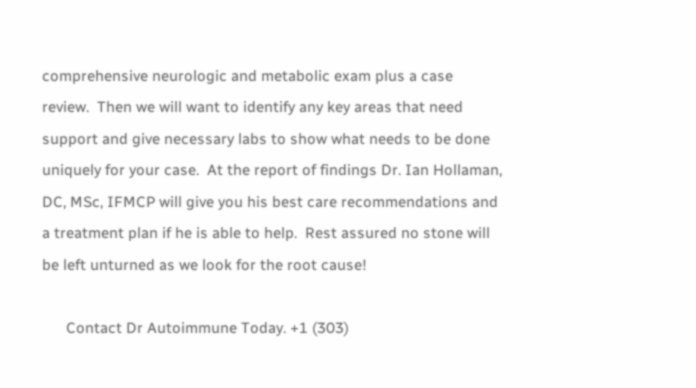comprehensive neurologic and metabolic exam plus a case review.  Then we will want to identify any key areas that need support and give necessary labs to show what needs to be done uniquely for your case.  At the report of findings Dr. Ian Hollaman, DC, MSc, IFMCP will give you his best care recommendations and a treatment plan if he is able to help.  Rest assured no stone will be left unturned as we look for the root cause!

      Contact Dr Autoimmune Today. +1 (303)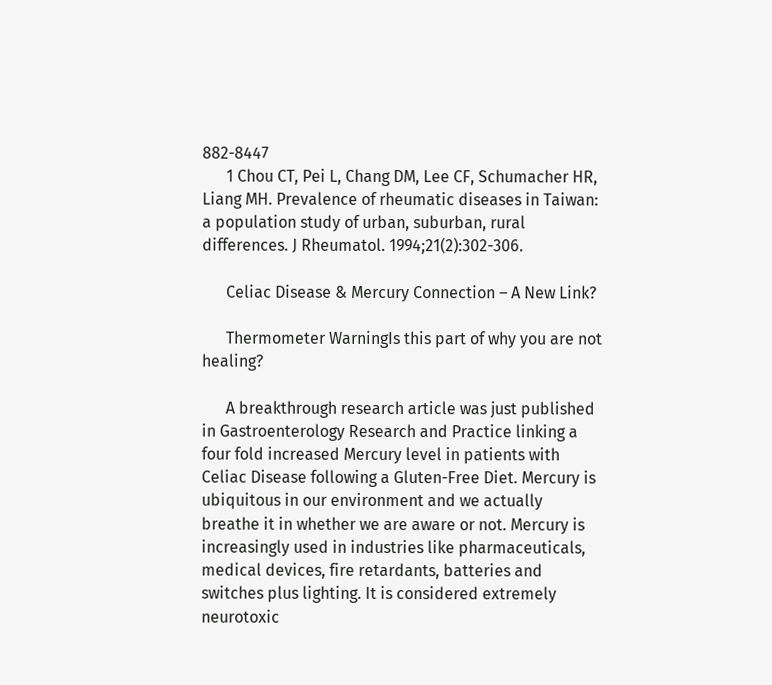882-8447
      1 Chou CT, Pei L, Chang DM, Lee CF, Schumacher HR, Liang MH. Prevalence of rheumatic diseases in Taiwan: a population study of urban, suburban, rural differences. J Rheumatol. 1994;21(2):302-306.

      Celiac Disease & Mercury Connection – A New Link?

      Thermometer WarningIs this part of why you are not healing?

      A breakthrough research article was just published in Gastroenterology Research and Practice linking a four fold increased Mercury level in patients with Celiac Disease following a Gluten-Free Diet. Mercury is ubiquitous in our environment and we actually breathe it in whether we are aware or not. Mercury is increasingly used in industries like pharmaceuticals, medical devices, fire retardants, batteries and switches plus lighting. It is considered extremely neurotoxic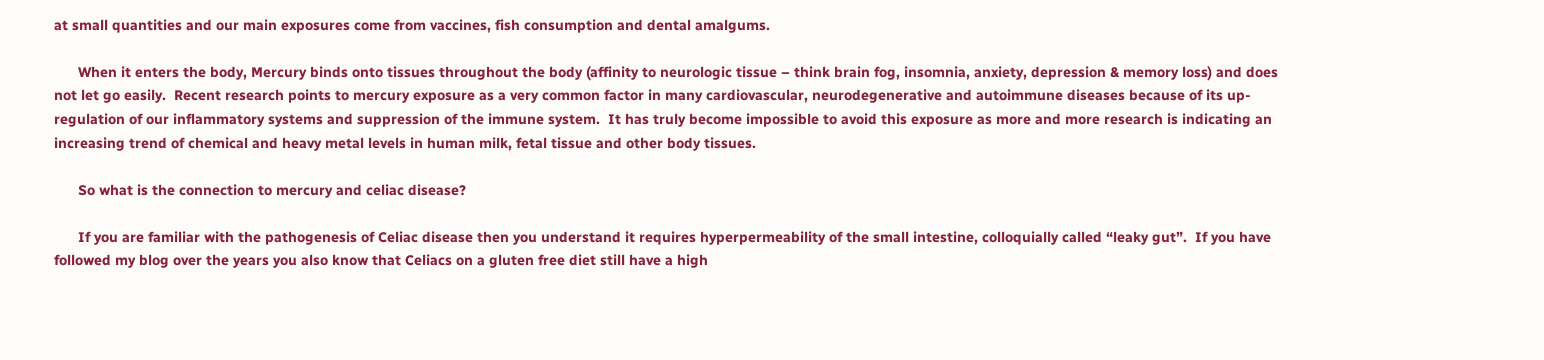at small quantities and our main exposures come from vaccines, fish consumption and dental amalgums.

      When it enters the body, Mercury binds onto tissues throughout the body (affinity to neurologic tissue – think brain fog, insomnia, anxiety, depression & memory loss) and does not let go easily.  Recent research points to mercury exposure as a very common factor in many cardiovascular, neurodegenerative and autoimmune diseases because of its up-regulation of our inflammatory systems and suppression of the immune system.  It has truly become impossible to avoid this exposure as more and more research is indicating an increasing trend of chemical and heavy metal levels in human milk, fetal tissue and other body tissues.

      So what is the connection to mercury and celiac disease?

      If you are familiar with the pathogenesis of Celiac disease then you understand it requires hyperpermeability of the small intestine, colloquially called “leaky gut”.  If you have followed my blog over the years you also know that Celiacs on a gluten free diet still have a high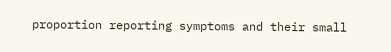proportion reporting symptoms and their small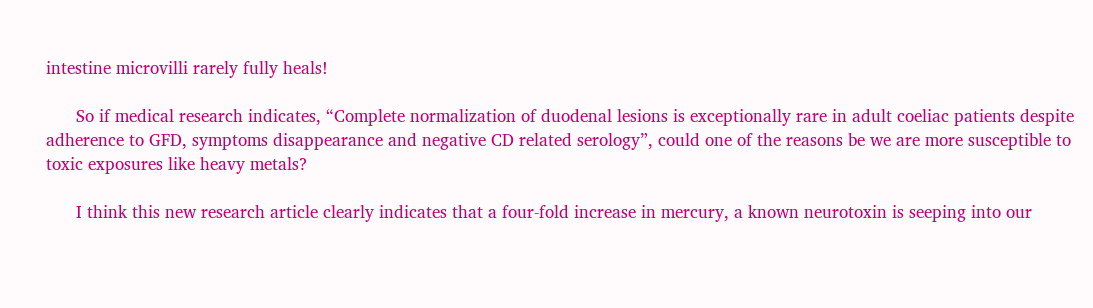intestine microvilli rarely fully heals!

      So if medical research indicates, “Complete normalization of duodenal lesions is exceptionally rare in adult coeliac patients despite adherence to GFD, symptoms disappearance and negative CD related serology”, could one of the reasons be we are more susceptible to toxic exposures like heavy metals?

      I think this new research article clearly indicates that a four-fold increase in mercury, a known neurotoxin is seeping into our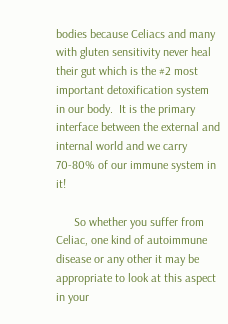bodies because Celiacs and many with gluten sensitivity never heal their gut which is the #2 most important detoxification system in our body.  It is the primary interface between the external and internal world and we carry 70-80% of our immune system in it!

      So whether you suffer from Celiac, one kind of autoimmune disease or any other it may be appropriate to look at this aspect in your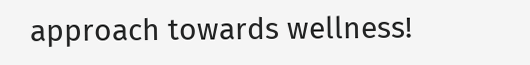approach towards wellness!